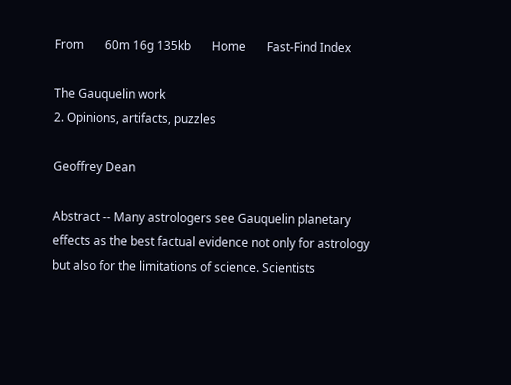From       60m 16g 135kb       Home       Fast-Find Index

The Gauquelin work
2. Opinions, artifacts, puzzles

Geoffrey Dean

Abstract -- Many astrologers see Gauquelin planetary effects as the best factual evidence not only for astrology but also for the limitations of science. Scientists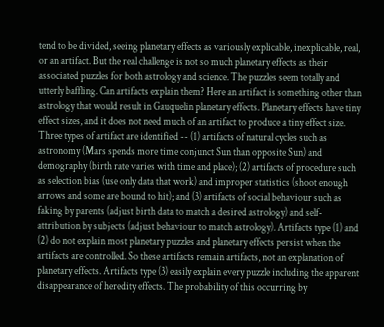tend to be divided, seeing planetary effects as variously explicable, inexplicable, real, or an artifact. But the real challenge is not so much planetary effects as their associated puzzles for both astrology and science. The puzzles seem totally and utterly baffling. Can artifacts explain them? Here an artifact is something other than astrology that would result in Gauquelin planetary effects. Planetary effects have tiny effect sizes, and it does not need much of an artifact to produce a tiny effect size. Three types of artifact are identified -- (1) artifacts of natural cycles such as astronomy (Mars spends more time conjunct Sun than opposite Sun) and demography (birth rate varies with time and place); (2) artifacts of procedure such as selection bias (use only data that work) and improper statistics (shoot enough arrows and some are bound to hit); and (3) artifacts of social behaviour such as faking by parents (adjust birth data to match a desired astrology) and self-attribution by subjects (adjust behaviour to match astrology). Artifacts type (1) and (2) do not explain most planetary puzzles and planetary effects persist when the artifacts are controlled. So these artifacts remain artifacts, not an explanation of planetary effects. Artifacts type (3) easily explain every puzzle including the apparent disappearance of heredity effects. The probability of this occurring by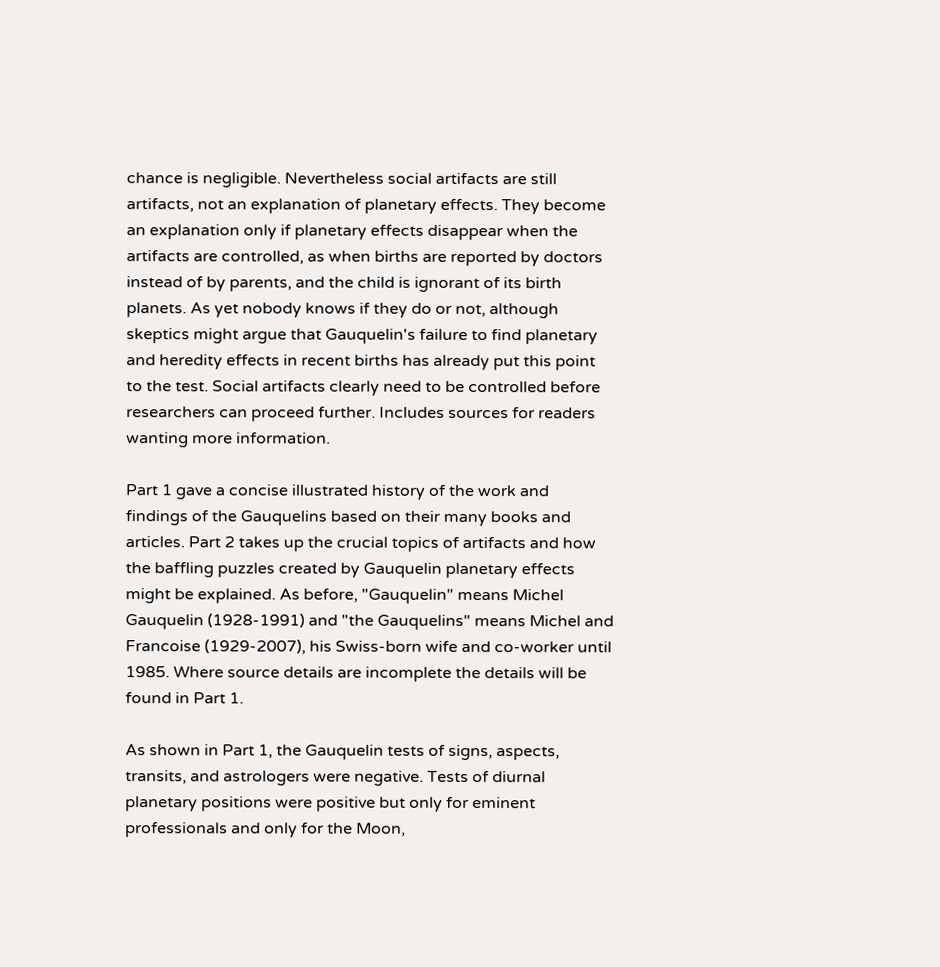chance is negligible. Nevertheless social artifacts are still artifacts, not an explanation of planetary effects. They become an explanation only if planetary effects disappear when the artifacts are controlled, as when births are reported by doctors instead of by parents, and the child is ignorant of its birth planets. As yet nobody knows if they do or not, although skeptics might argue that Gauquelin's failure to find planetary and heredity effects in recent births has already put this point to the test. Social artifacts clearly need to be controlled before researchers can proceed further. Includes sources for readers wanting more information.

Part 1 gave a concise illustrated history of the work and findings of the Gauquelins based on their many books and articles. Part 2 takes up the crucial topics of artifacts and how the baffling puzzles created by Gauquelin planetary effects might be explained. As before, "Gauquelin" means Michel Gauquelin (1928-1991) and "the Gauquelins" means Michel and Francoise (1929-2007), his Swiss-born wife and co-worker until 1985. Where source details are incomplete the details will be found in Part 1.

As shown in Part 1, the Gauquelin tests of signs, aspects, transits, and astrologers were negative. Tests of diurnal planetary positions were positive but only for eminent professionals and only for the Moon,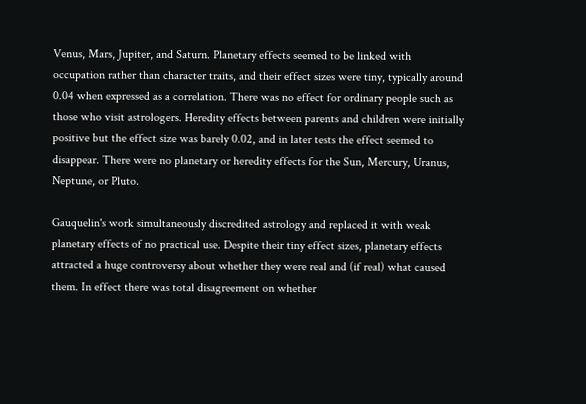Venus, Mars, Jupiter, and Saturn. Planetary effects seemed to be linked with occupation rather than character traits, and their effect sizes were tiny, typically around 0.04 when expressed as a correlation. There was no effect for ordinary people such as those who visit astrologers. Heredity effects between parents and children were initially positive but the effect size was barely 0.02, and in later tests the effect seemed to disappear. There were no planetary or heredity effects for the Sun, Mercury, Uranus, Neptune, or Pluto.

Gauquelin's work simultaneously discredited astrology and replaced it with weak planetary effects of no practical use. Despite their tiny effect sizes, planetary effects attracted a huge controversy about whether they were real and (if real) what caused them. In effect there was total disagreement on whether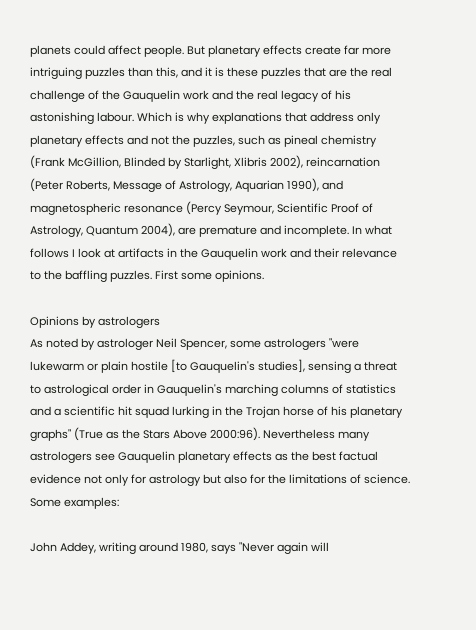planets could affect people. But planetary effects create far more intriguing puzzles than this, and it is these puzzles that are the real challenge of the Gauquelin work and the real legacy of his astonishing labour. Which is why explanations that address only planetary effects and not the puzzles, such as pineal chemistry (Frank McGillion, Blinded by Starlight, Xlibris 2002), reincarnation (Peter Roberts, Message of Astrology, Aquarian 1990), and magnetospheric resonance (Percy Seymour, Scientific Proof of Astrology, Quantum 2004), are premature and incomplete. In what follows I look at artifacts in the Gauquelin work and their relevance to the baffling puzzles. First some opinions.

Opinions by astrologers
As noted by astrologer Neil Spencer, some astrologers "were lukewarm or plain hostile [to Gauquelin's studies], sensing a threat to astrological order in Gauquelin's marching columns of statistics and a scientific hit squad lurking in the Trojan horse of his planetary graphs" (True as the Stars Above 2000:96). Nevertheless many astrologers see Gauquelin planetary effects as the best factual evidence not only for astrology but also for the limitations of science. Some examples:

John Addey, writing around 1980, says "Never again will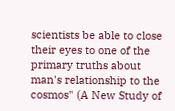scientists be able to close their eyes to one of the primary truths about man's relationship to the cosmos" (A New Study of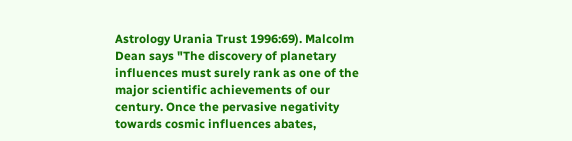Astrology Urania Trust 1996:69). Malcolm Dean says "The discovery of planetary influences must surely rank as one of the major scientific achievements of our century. Once the pervasive negativity towards cosmic influences abates,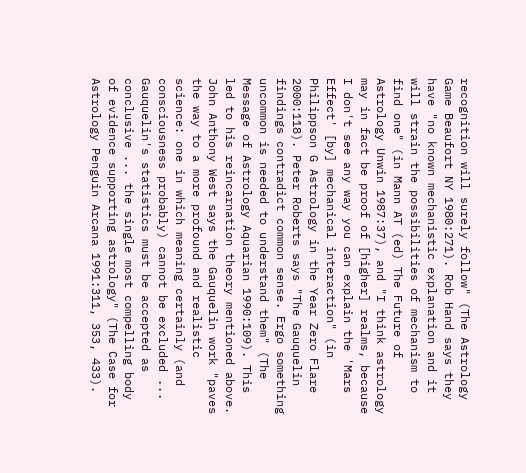recognition will surely follow" (The Astrology Game Beaufort NY 1980:271). Rob Hand says they have "no known mechanistic explanation and it will strain the possibilities of mechanism to find one" (in Mann AT (ed) The Future of Astrology Unwin 1987:37), and "I think astrology may in fact be proof of [higher] realms, because I don't see any way you can explain the 'Mars Effect' [by] mechanical interaction" (in Philippson G Astrology in the Year Zero Flare 2000:118). Peter Roberts says "The Gauquelin findings contradict common sense. Ergo something uncommon is needed to understand them" (The Message of Astrology Aquarian 1990:109). This led to his reincarnation theory mentioned above. John Anthony West says the Gauquelin work "paves the way to a more profound and realistic science: one in which meaning certainly (and consciousness probably) cannot be excluded ... Gauquelin's statistics must be accepted as conclusive ... the single most compelling body of evidence supporting astrology" (The Case for Astrology Penguin Arcana 1991:311, 353, 433).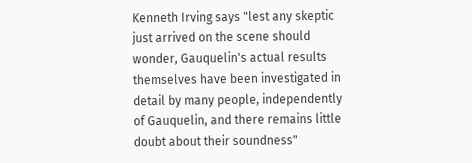Kenneth Irving says "lest any skeptic just arrived on the scene should wonder, Gauquelin's actual results themselves have been investigated in detail by many people, independently of Gauquelin, and there remains little doubt about their soundness"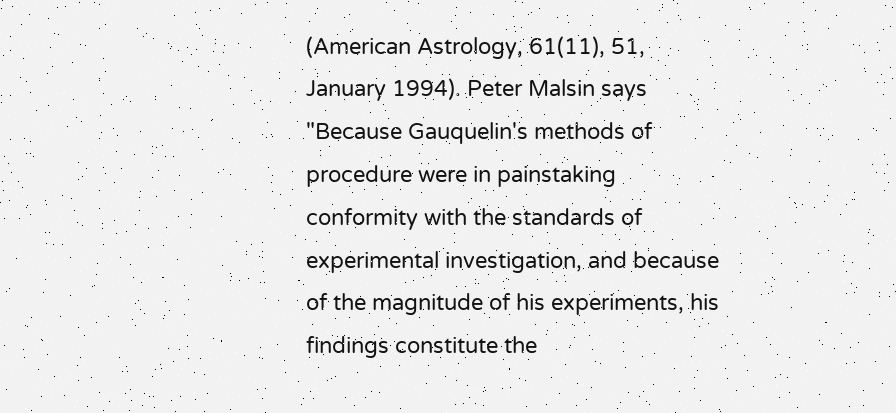(American Astrology, 61(11), 51, January 1994). Peter Malsin says "Because Gauquelin's methods of procedure were in painstaking conformity with the standards of experimental investigation, and because of the magnitude of his experiments, his findings constitute the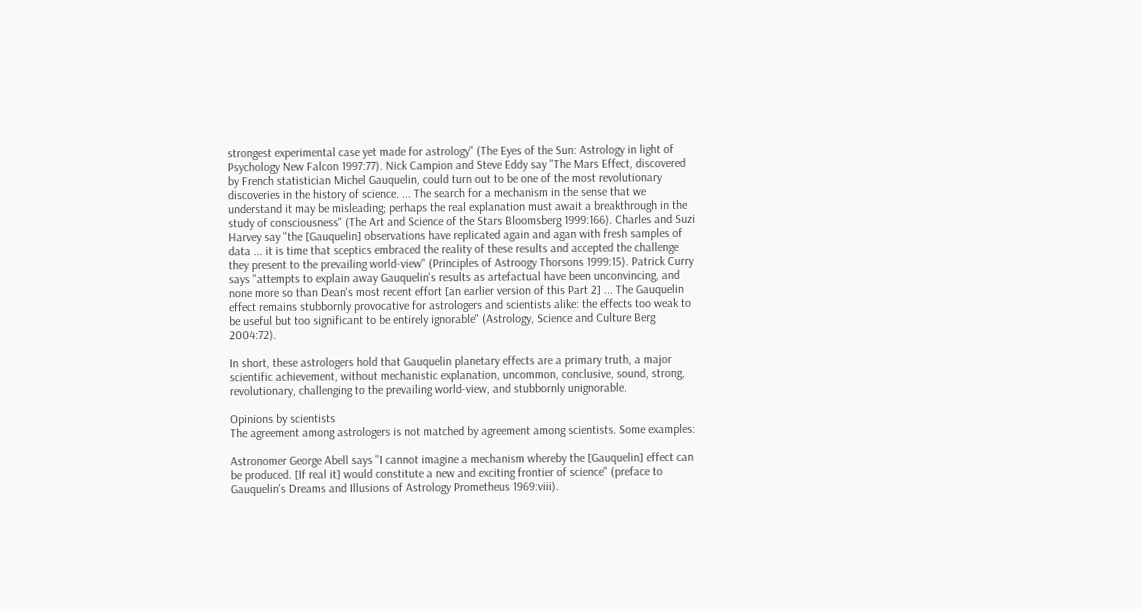strongest experimental case yet made for astrology" (The Eyes of the Sun: Astrology in light of Psychology New Falcon 1997:77). Nick Campion and Steve Eddy say "The Mars Effect, discovered by French statistician Michel Gauquelin, could turn out to be one of the most revolutionary discoveries in the history of science. ... The search for a mechanism in the sense that we understand it may be misleading; perhaps the real explanation must await a breakthrough in the study of consciousness" (The Art and Science of the Stars Bloomsberg 1999:166). Charles and Suzi Harvey say "the [Gauquelin] observations have replicated again and agan with fresh samples of data ... it is time that sceptics embraced the reality of these results and accepted the challenge they present to the prevailing world-view" (Principles of Astroogy Thorsons 1999:15). Patrick Curry says "attempts to explain away Gauquelin's results as artefactual have been unconvincing, and none more so than Dean's most recent effort [an earlier version of this Part 2] ... The Gauquelin effect remains stubbornly provocative for astrologers and scientists alike: the effects too weak to be useful but too significant to be entirely ignorable" (Astrology, Science and Culture Berg 2004:72).

In short, these astrologers hold that Gauquelin planetary effects are a primary truth, a major scientific achievement, without mechanistic explanation, uncommon, conclusive, sound, strong, revolutionary, challenging to the prevailing world-view, and stubbornly unignorable.

Opinions by scientists
The agreement among astrologers is not matched by agreement among scientists. Some examples:

Astronomer George Abell says "I cannot imagine a mechanism whereby the [Gauquelin] effect can be produced. [If real it] would constitute a new and exciting frontier of science" (preface to Gauquelin's Dreams and Illusions of Astrology Prometheus 1969:viii).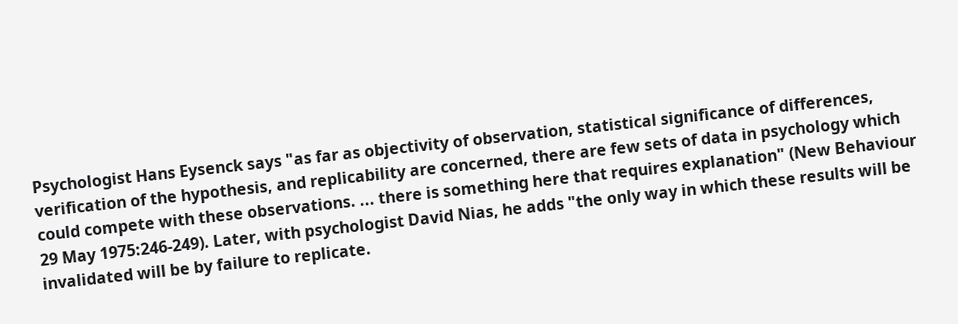Psychologist Hans Eysenck says "as far as objectivity of observation, statistical significance of differences, verification of the hypothesis, and replicability are concerned, there are few sets of data in psychology which could compete with these observations. ... there is something here that requires explanation" (New Behaviour 29 May 1975:246-249). Later, with psychologist David Nias, he adds "the only way in which these results will be invalidated will be by failure to replicate.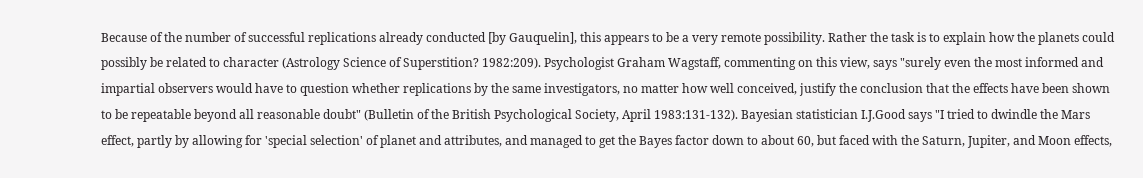Because of the number of successful replications already conducted [by Gauquelin], this appears to be a very remote possibility. Rather the task is to explain how the planets could possibly be related to character (Astrology Science of Superstition? 1982:209). Psychologist Graham Wagstaff, commenting on this view, says "surely even the most informed and impartial observers would have to question whether replications by the same investigators, no matter how well conceived, justify the conclusion that the effects have been shown to be repeatable beyond all reasonable doubt" (Bulletin of the British Psychological Society, April 1983:131-132). Bayesian statistician I.J.Good says "I tried to dwindle the Mars effect, partly by allowing for 'special selection' of planet and attributes, and managed to get the Bayes factor down to about 60, but faced with the Saturn, Jupiter, and Moon effects,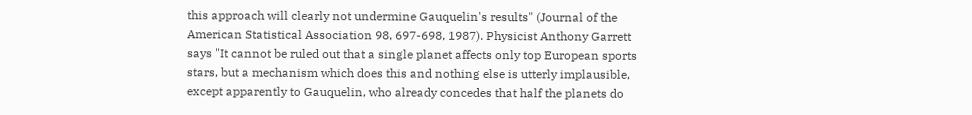this approach will clearly not undermine Gauquelin's results" (Journal of the American Statistical Association 98, 697-698, 1987). Physicist Anthony Garrett says "It cannot be ruled out that a single planet affects only top European sports stars, but a mechanism which does this and nothing else is utterly implausible, except apparently to Gauquelin, who already concedes that half the planets do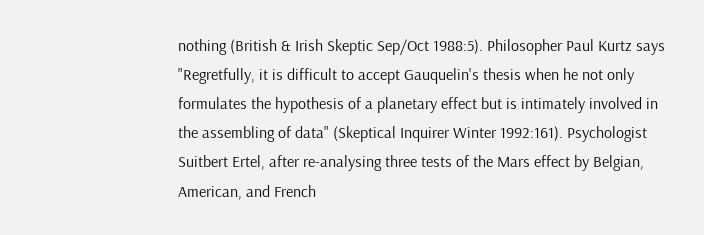nothing (British & Irish Skeptic Sep/Oct 1988:5). Philosopher Paul Kurtz says "Regretfully, it is difficult to accept Gauquelin's thesis when he not only formulates the hypothesis of a planetary effect but is intimately involved in the assembling of data" (Skeptical Inquirer Winter 1992:161). Psychologist Suitbert Ertel, after re-analysing three tests of the Mars effect by Belgian, American, and French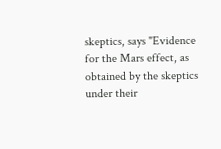skeptics, says "Evidence for the Mars effect, as obtained by the skeptics under their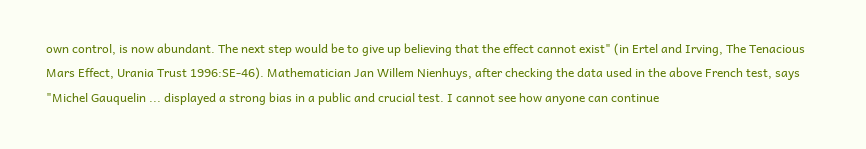own control, is now abundant. The next step would be to give up believing that the effect cannot exist" (in Ertel and Irving, The Tenacious Mars Effect, Urania Trust 1996:SE-46). Mathematician Jan Willem Nienhuys, after checking the data used in the above French test, says "Michel Gauquelin ... displayed a strong bias in a public and crucial test. I cannot see how anyone can continue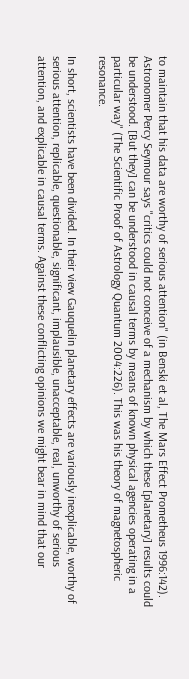to maintain that his data are worthy of serious attention" (in Benski et al, The Mars Effect Prometheus 1996:142). Astronomer Percy Seymour says "critics could not conceive of a mechanism by which these [planetary] results could be understood. [But they] can be understood in causal terms by means of known physical agencies operating in a particular way" (The Scientific Proof of Astrology Quantum 2004:226). This was his theory of magnetospheric resonance.

In short, scientists have been divided. In their view Gauquelin planetary effects are variously inexplicable, worthy of serious attention, replicable, questionable, significant, implausible, unacceptable, real, unworthy of serious attention, and explicable in causal terms. Against these conflicting opinions we might bear in mind that our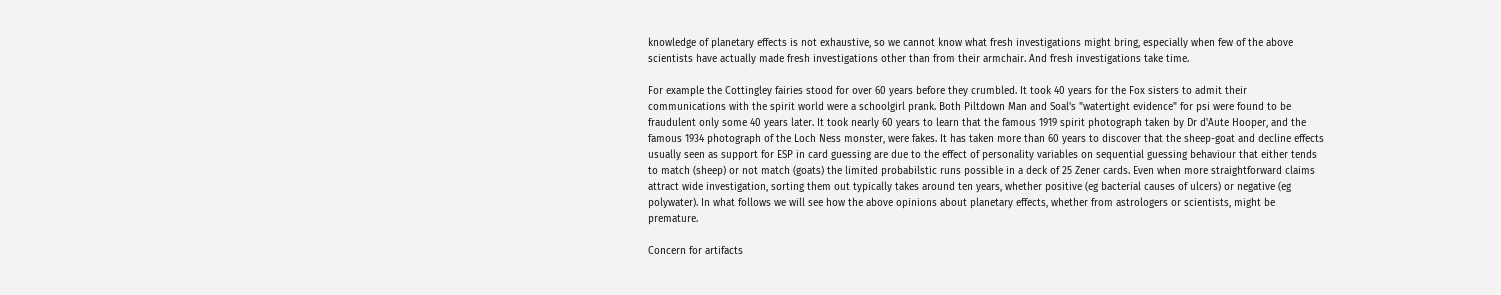knowledge of planetary effects is not exhaustive, so we cannot know what fresh investigations might bring, especially when few of the above scientists have actually made fresh investigations other than from their armchair. And fresh investigations take time.

For example the Cottingley fairies stood for over 60 years before they crumbled. It took 40 years for the Fox sisters to admit their communications with the spirit world were a schoolgirl prank. Both Piltdown Man and Soal's "watertight evidence" for psi were found to be fraudulent only some 40 years later. It took nearly 60 years to learn that the famous 1919 spirit photograph taken by Dr d'Aute Hooper, and the famous 1934 photograph of the Loch Ness monster, were fakes. It has taken more than 60 years to discover that the sheep-goat and decline effects usually seen as support for ESP in card guessing are due to the effect of personality variables on sequential guessing behaviour that either tends to match (sheep) or not match (goats) the limited probabilstic runs possible in a deck of 25 Zener cards. Even when more straightforward claims attract wide investigation, sorting them out typically takes around ten years, whether positive (eg bacterial causes of ulcers) or negative (eg polywater). In what follows we will see how the above opinions about planetary effects, whether from astrologers or scientists, might be premature.

Concern for artifacts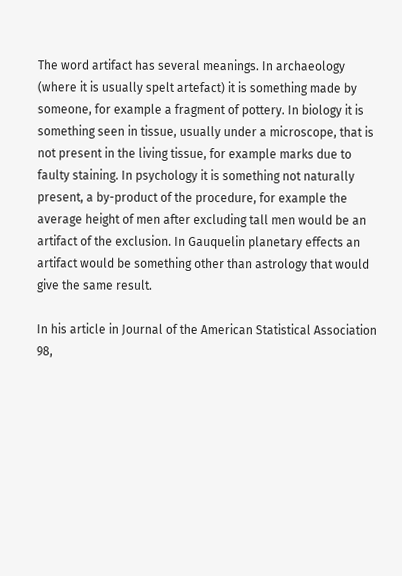The word artifact has several meanings. In archaeology (where it is usually spelt artefact) it is something made by someone, for example a fragment of pottery. In biology it is something seen in tissue, usually under a microscope, that is not present in the living tissue, for example marks due to faulty staining. In psychology it is something not naturally present, a by-product of the procedure, for example the average height of men after excluding tall men would be an artifact of the exclusion. In Gauquelin planetary effects an artifact would be something other than astrology that would give the same result.

In his article in Journal of the American Statistical Association 98,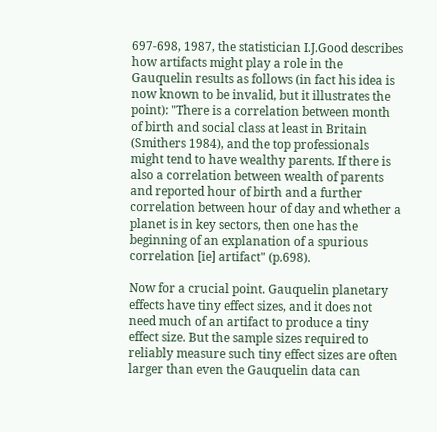697-698, 1987, the statistician I.J.Good describes how artifacts might play a role in the Gauquelin results as follows (in fact his idea is now known to be invalid, but it illustrates the point): "There is a correlation between month of birth and social class at least in Britain (Smithers 1984), and the top professionals might tend to have wealthy parents. If there is also a correlation between wealth of parents and reported hour of birth and a further correlation between hour of day and whether a planet is in key sectors, then one has the beginning of an explanation of a spurious correlation [ie] artifact" (p.698).

Now for a crucial point. Gauquelin planetary effects have tiny effect sizes, and it does not need much of an artifact to produce a tiny effect size. But the sample sizes required to reliably measure such tiny effect sizes are often larger than even the Gauquelin data can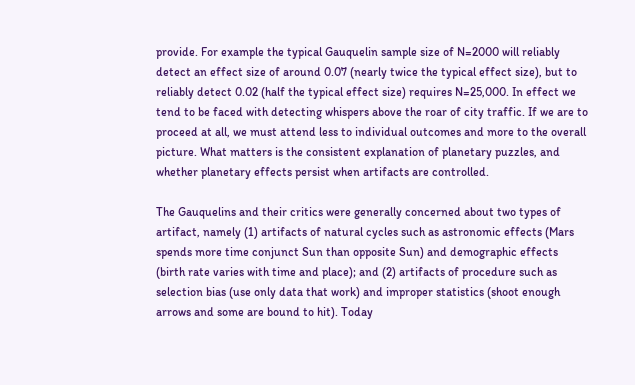provide. For example the typical Gauquelin sample size of N=2000 will reliably detect an effect size of around 0.07 (nearly twice the typical effect size), but to reliably detect 0.02 (half the typical effect size) requires N=25,000. In effect we tend to be faced with detecting whispers above the roar of city traffic. If we are to proceed at all, we must attend less to individual outcomes and more to the overall picture. What matters is the consistent explanation of planetary puzzles, and whether planetary effects persist when artifacts are controlled.

The Gauquelins and their critics were generally concerned about two types of artifact, namely (1) artifacts of natural cycles such as astronomic effects (Mars spends more time conjunct Sun than opposite Sun) and demographic effects (birth rate varies with time and place); and (2) artifacts of procedure such as selection bias (use only data that work) and improper statistics (shoot enough arrows and some are bound to hit). Today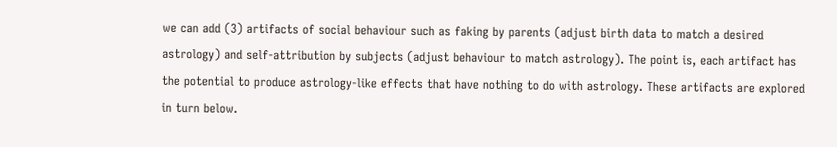we can add (3) artifacts of social behaviour such as faking by parents (adjust birth data to match a desired astrology) and self-attribution by subjects (adjust behaviour to match astrology). The point is, each artifact has the potential to produce astrology-like effects that have nothing to do with astrology. These artifacts are explored in turn below.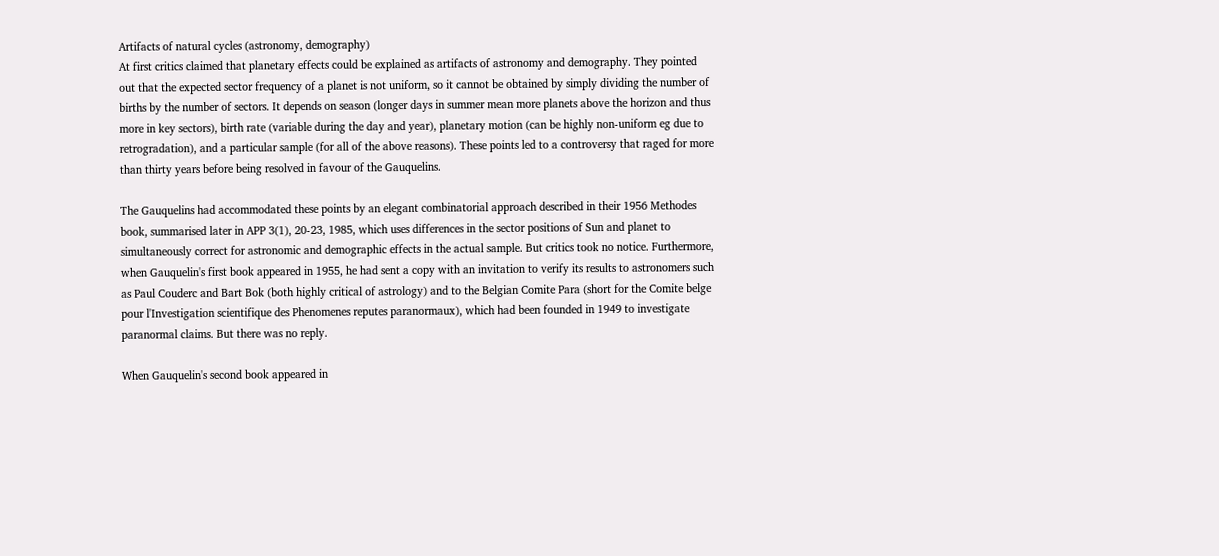Artifacts of natural cycles (astronomy, demography)
At first critics claimed that planetary effects could be explained as artifacts of astronomy and demography. They pointed out that the expected sector frequency of a planet is not uniform, so it cannot be obtained by simply dividing the number of births by the number of sectors. It depends on season (longer days in summer mean more planets above the horizon and thus more in key sectors), birth rate (variable during the day and year), planetary motion (can be highly non-uniform eg due to retrogradation), and a particular sample (for all of the above reasons). These points led to a controversy that raged for more than thirty years before being resolved in favour of the Gauquelins.

The Gauquelins had accommodated these points by an elegant combinatorial approach described in their 1956 Methodes book, summarised later in APP 3(1), 20-23, 1985, which uses differences in the sector positions of Sun and planet to simultaneously correct for astronomic and demographic effects in the actual sample. But critics took no notice. Furthermore, when Gauquelin's first book appeared in 1955, he had sent a copy with an invitation to verify its results to astronomers such as Paul Couderc and Bart Bok (both highly critical of astrology) and to the Belgian Comite Para (short for the Comite belge pour l'Investigation scientifique des Phenomenes reputes paranormaux), which had been founded in 1949 to investigate paranormal claims. But there was no reply.

When Gauquelin's second book appeared in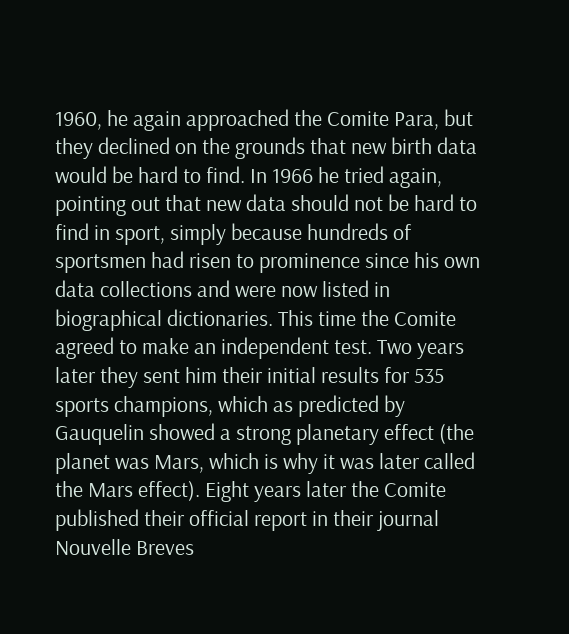1960, he again approached the Comite Para, but they declined on the grounds that new birth data would be hard to find. In 1966 he tried again, pointing out that new data should not be hard to find in sport, simply because hundreds of sportsmen had risen to prominence since his own data collections and were now listed in biographical dictionaries. This time the Comite agreed to make an independent test. Two years later they sent him their initial results for 535 sports champions, which as predicted by Gauquelin showed a strong planetary effect (the planet was Mars, which is why it was later called the Mars effect). Eight years later the Comite published their official report in their journal Nouvelle Breves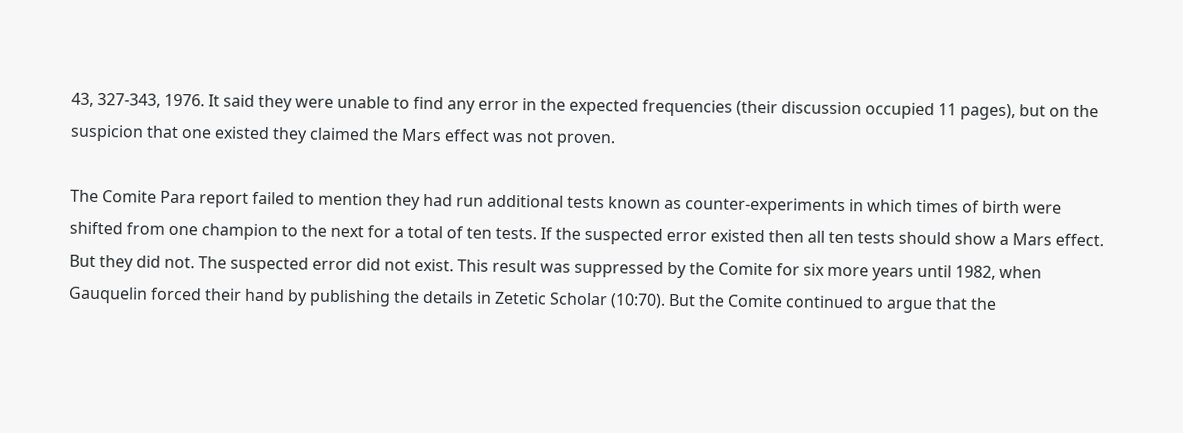43, 327-343, 1976. It said they were unable to find any error in the expected frequencies (their discussion occupied 11 pages), but on the suspicion that one existed they claimed the Mars effect was not proven.

The Comite Para report failed to mention they had run additional tests known as counter-experiments in which times of birth were shifted from one champion to the next for a total of ten tests. If the suspected error existed then all ten tests should show a Mars effect. But they did not. The suspected error did not exist. This result was suppressed by the Comite for six more years until 1982, when Gauquelin forced their hand by publishing the details in Zetetic Scholar (10:70). But the Comite continued to argue that the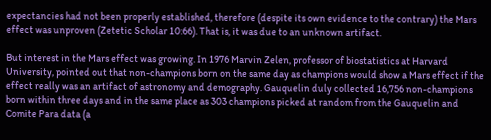expectancies had not been properly established, therefore (despite its own evidence to the contrary) the Mars effect was unproven (Zetetic Scholar 10:66). That is, it was due to an unknown artifact.

But interest in the Mars effect was growing. In 1976 Marvin Zelen, professor of biostatistics at Harvard University, pointed out that non-champions born on the same day as champions would show a Mars effect if the effect really was an artifact of astronomy and demography. Gauquelin duly collected 16,756 non-champions born within three days and in the same place as 303 champions picked at random from the Gauquelin and Comite Para data (a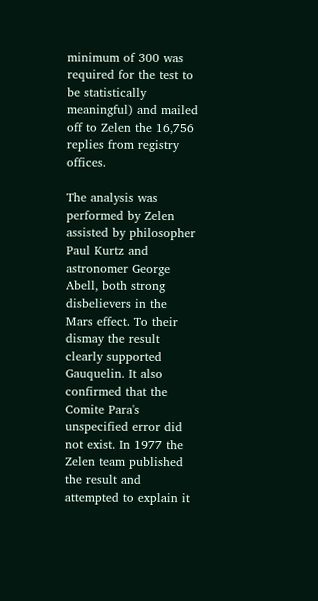minimum of 300 was required for the test to be statistically meaningful) and mailed off to Zelen the 16,756 replies from registry offices.

The analysis was performed by Zelen assisted by philosopher Paul Kurtz and astronomer George Abell, both strong disbelievers in the Mars effect. To their dismay the result clearly supported Gauquelin. It also confirmed that the Comite Para's unspecified error did not exist. In 1977 the Zelen team published the result and attempted to explain it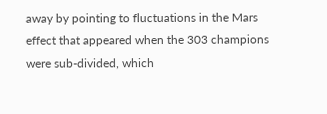away by pointing to fluctuations in the Mars effect that appeared when the 303 champions were sub-divided, which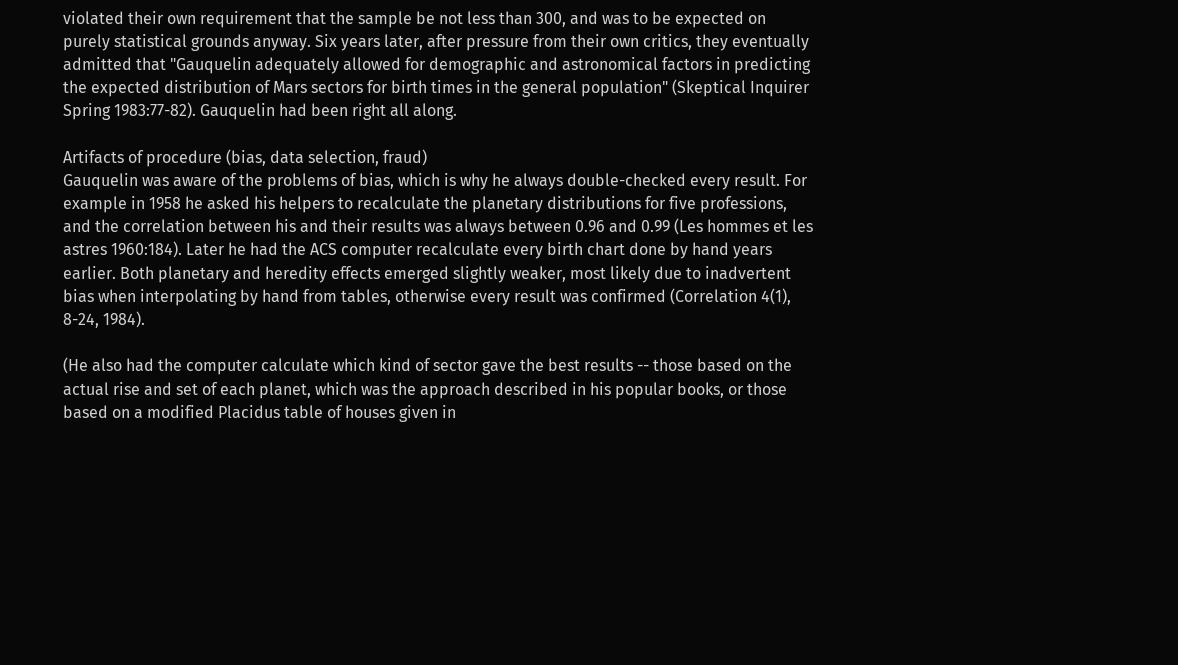violated their own requirement that the sample be not less than 300, and was to be expected on purely statistical grounds anyway. Six years later, after pressure from their own critics, they eventually admitted that "Gauquelin adequately allowed for demographic and astronomical factors in predicting the expected distribution of Mars sectors for birth times in the general population" (Skeptical Inquirer Spring 1983:77-82). Gauquelin had been right all along.

Artifacts of procedure (bias, data selection, fraud)
Gauquelin was aware of the problems of bias, which is why he always double-checked every result. For example in 1958 he asked his helpers to recalculate the planetary distributions for five professions, and the correlation between his and their results was always between 0.96 and 0.99 (Les hommes et les astres 1960:184). Later he had the ACS computer recalculate every birth chart done by hand years earlier. Both planetary and heredity effects emerged slightly weaker, most likely due to inadvertent bias when interpolating by hand from tables, otherwise every result was confirmed (Correlation 4(1), 8-24, 1984).

(He also had the computer calculate which kind of sector gave the best results -- those based on the actual rise and set of each planet, which was the approach described in his popular books, or those based on a modified Placidus table of houses given in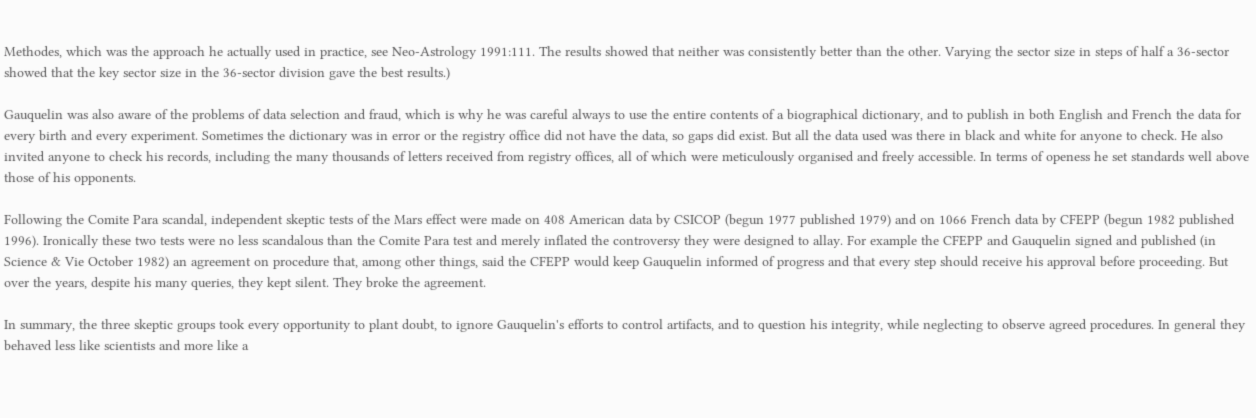Methodes, which was the approach he actually used in practice, see Neo-Astrology 1991:111. The results showed that neither was consistently better than the other. Varying the sector size in steps of half a 36-sector showed that the key sector size in the 36-sector division gave the best results.)

Gauquelin was also aware of the problems of data selection and fraud, which is why he was careful always to use the entire contents of a biographical dictionary, and to publish in both English and French the data for every birth and every experiment. Sometimes the dictionary was in error or the registry office did not have the data, so gaps did exist. But all the data used was there in black and white for anyone to check. He also invited anyone to check his records, including the many thousands of letters received from registry offices, all of which were meticulously organised and freely accessible. In terms of openess he set standards well above those of his opponents.

Following the Comite Para scandal, independent skeptic tests of the Mars effect were made on 408 American data by CSICOP (begun 1977 published 1979) and on 1066 French data by CFEPP (begun 1982 published 1996). Ironically these two tests were no less scandalous than the Comite Para test and merely inflated the controversy they were designed to allay. For example the CFEPP and Gauquelin signed and published (in Science & Vie October 1982) an agreement on procedure that, among other things, said the CFEPP would keep Gauquelin informed of progress and that every step should receive his approval before proceeding. But over the years, despite his many queries, they kept silent. They broke the agreement.

In summary, the three skeptic groups took every opportunity to plant doubt, to ignore Gauquelin's efforts to control artifacts, and to question his integrity, while neglecting to observe agreed procedures. In general they behaved less like scientists and more like a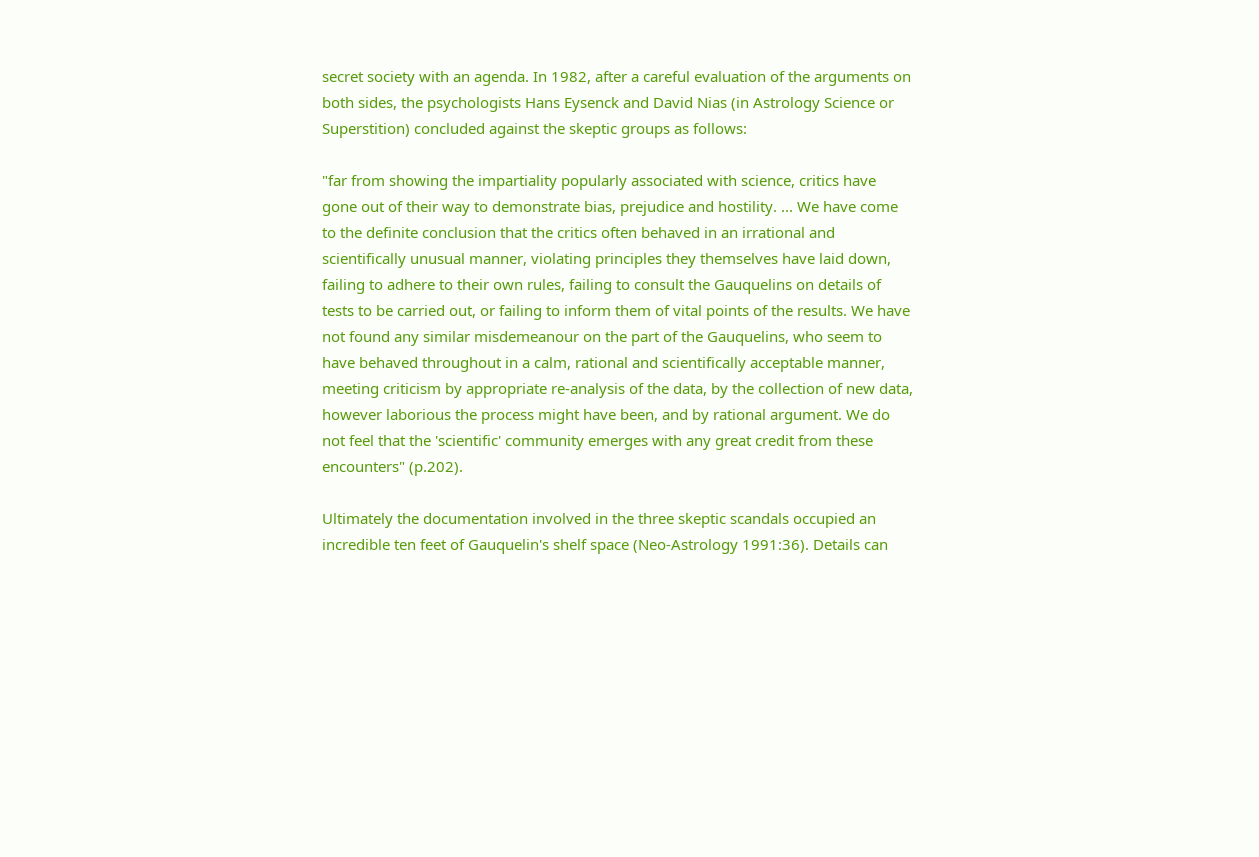secret society with an agenda. In 1982, after a careful evaluation of the arguments on both sides, the psychologists Hans Eysenck and David Nias (in Astrology Science or Superstition) concluded against the skeptic groups as follows:

"far from showing the impartiality popularly associated with science, critics have gone out of their way to demonstrate bias, prejudice and hostility. ... We have come to the definite conclusion that the critics often behaved in an irrational and scientifically unusual manner, violating principles they themselves have laid down, failing to adhere to their own rules, failing to consult the Gauquelins on details of tests to be carried out, or failing to inform them of vital points of the results. We have not found any similar misdemeanour on the part of the Gauquelins, who seem to have behaved throughout in a calm, rational and scientifically acceptable manner, meeting criticism by appropriate re-analysis of the data, by the collection of new data, however laborious the process might have been, and by rational argument. We do not feel that the 'scientific' community emerges with any great credit from these encounters" (p.202).

Ultimately the documentation involved in the three skeptic scandals occupied an incredible ten feet of Gauquelin's shelf space (Neo-Astrology 1991:36). Details can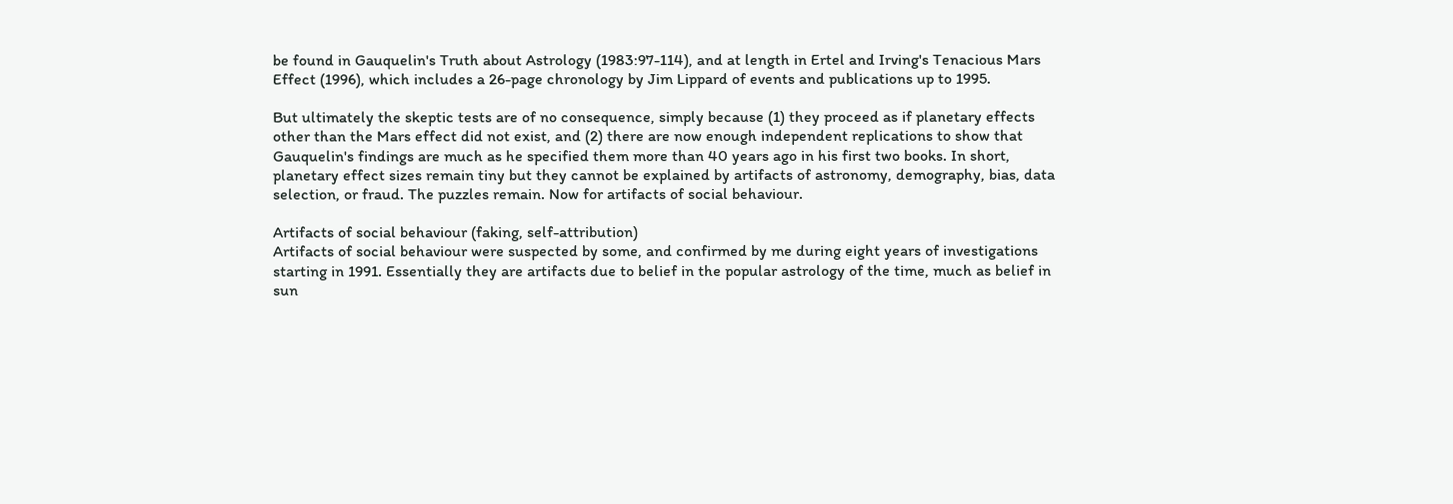be found in Gauquelin's Truth about Astrology (1983:97-114), and at length in Ertel and Irving's Tenacious Mars Effect (1996), which includes a 26-page chronology by Jim Lippard of events and publications up to 1995.

But ultimately the skeptic tests are of no consequence, simply because (1) they proceed as if planetary effects other than the Mars effect did not exist, and (2) there are now enough independent replications to show that Gauquelin's findings are much as he specified them more than 40 years ago in his first two books. In short, planetary effect sizes remain tiny but they cannot be explained by artifacts of astronomy, demography, bias, data selection, or fraud. The puzzles remain. Now for artifacts of social behaviour.

Artifacts of social behaviour (faking, self-attribution)
Artifacts of social behaviour were suspected by some, and confirmed by me during eight years of investigations starting in 1991. Essentially they are artifacts due to belief in the popular astrology of the time, much as belief in sun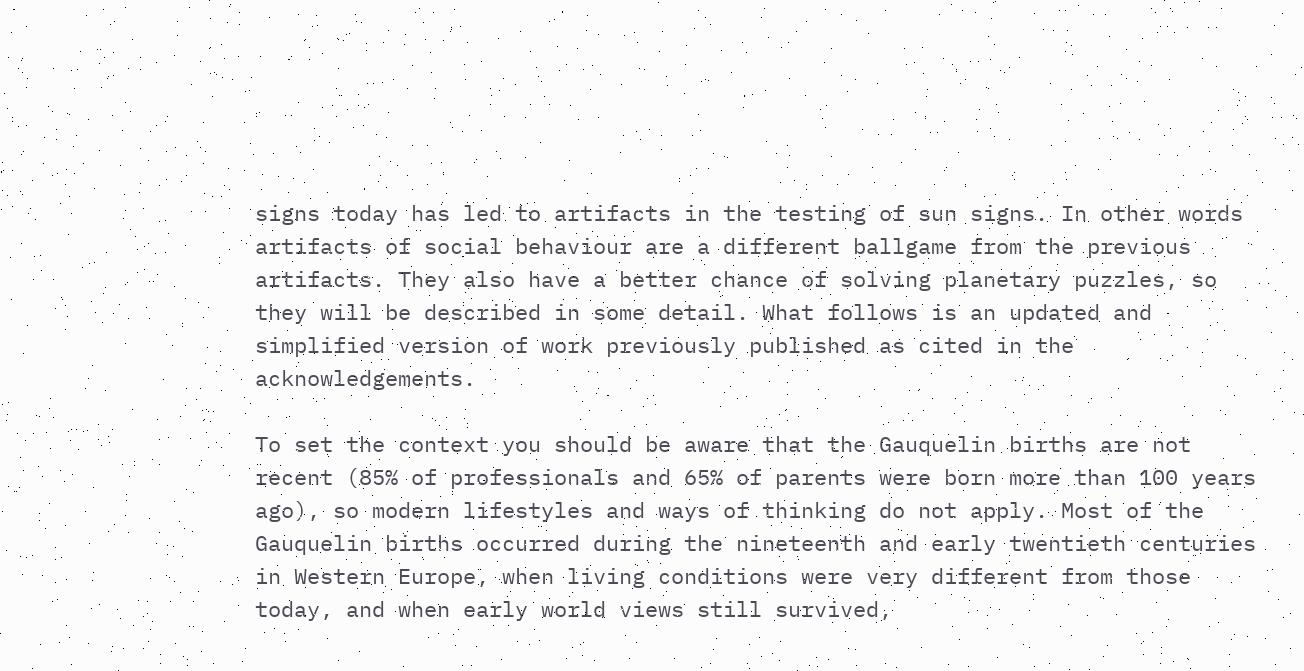signs today has led to artifacts in the testing of sun signs. In other words artifacts of social behaviour are a different ballgame from the previous artifacts. They also have a better chance of solving planetary puzzles, so they will be described in some detail. What follows is an updated and simplified version of work previously published as cited in the acknowledgements.

To set the context you should be aware that the Gauquelin births are not recent (85% of professionals and 65% of parents were born more than 100 years ago), so modern lifestyles and ways of thinking do not apply. Most of the Gauquelin births occurred during the nineteenth and early twentieth centuries in Western Europe, when living conditions were very different from those today, and when early world views still survived,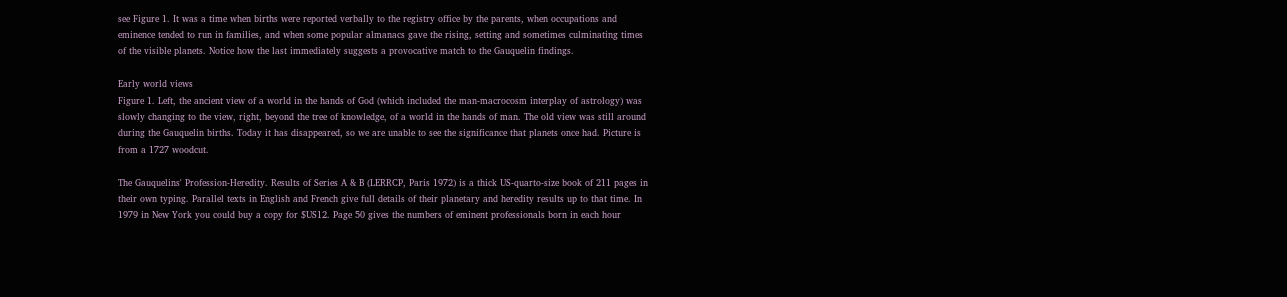see Figure 1. It was a time when births were reported verbally to the registry office by the parents, when occupations and eminence tended to run in families, and when some popular almanacs gave the rising, setting and sometimes culminating times of the visible planets. Notice how the last immediately suggests a provocative match to the Gauquelin findings.

Early world views
Figure 1. Left, the ancient view of a world in the hands of God (which included the man-macrocosm interplay of astrology) was slowly changing to the view, right, beyond the tree of knowledge, of a world in the hands of man. The old view was still around during the Gauquelin births. Today it has disappeared, so we are unable to see the significance that planets once had. Picture is from a 1727 woodcut.

The Gauquelins' Profession-Heredity. Results of Series A & B (LERRCP, Paris 1972) is a thick US-quarto-size book of 211 pages in their own typing. Parallel texts in English and French give full details of their planetary and heredity results up to that time. In 1979 in New York you could buy a copy for $US12. Page 50 gives the numbers of eminent professionals born in each hour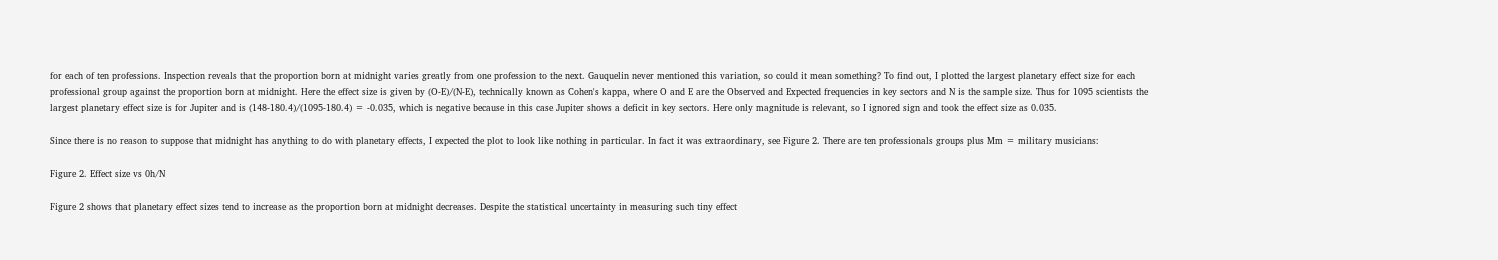for each of ten professions. Inspection reveals that the proportion born at midnight varies greatly from one profession to the next. Gauquelin never mentioned this variation, so could it mean something? To find out, I plotted the largest planetary effect size for each professional group against the proportion born at midnight. Here the effect size is given by (O-E)/(N-E), technically known as Cohen's kappa, where O and E are the Observed and Expected frequencies in key sectors and N is the sample size. Thus for 1095 scientists the largest planetary effect size is for Jupiter and is (148-180.4)/(1095-180.4) = -0.035, which is negative because in this case Jupiter shows a deficit in key sectors. Here only magnitude is relevant, so I ignored sign and took the effect size as 0.035.

Since there is no reason to suppose that midnight has anything to do with planetary effects, I expected the plot to look like nothing in particular. In fact it was extraordinary, see Figure 2. There are ten professionals groups plus Mm = military musicians:

Figure 2. Effect size vs 0h/N

Figure 2 shows that planetary effect sizes tend to increase as the proportion born at midnight decreases. Despite the statistical uncertainty in measuring such tiny effect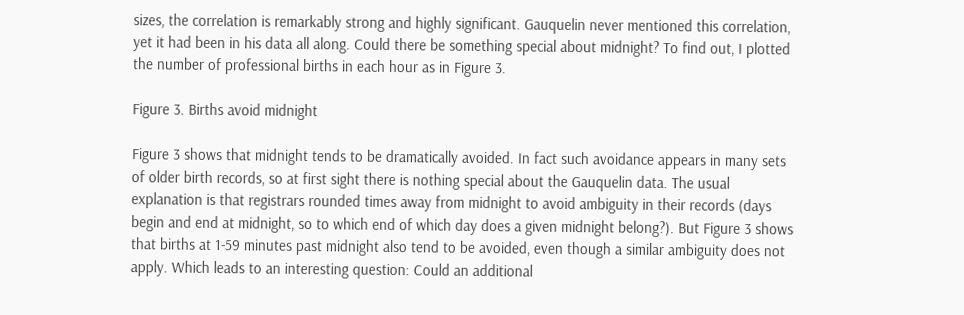sizes, the correlation is remarkably strong and highly significant. Gauquelin never mentioned this correlation, yet it had been in his data all along. Could there be something special about midnight? To find out, I plotted the number of professional births in each hour as in Figure 3.

Figure 3. Births avoid midnight

Figure 3 shows that midnight tends to be dramatically avoided. In fact such avoidance appears in many sets of older birth records, so at first sight there is nothing special about the Gauquelin data. The usual explanation is that registrars rounded times away from midnight to avoid ambiguity in their records (days begin and end at midnight, so to which end of which day does a given midnight belong?). But Figure 3 shows that births at 1-59 minutes past midnight also tend to be avoided, even though a similar ambiguity does not apply. Which leads to an interesting question: Could an additional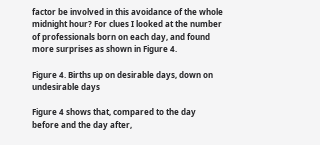factor be involved in this avoidance of the whole midnight hour? For clues I looked at the number of professionals born on each day, and found more surprises as shown in Figure 4.

Figure 4. Births up on desirable days, down on undesirable days

Figure 4 shows that, compared to the day before and the day after,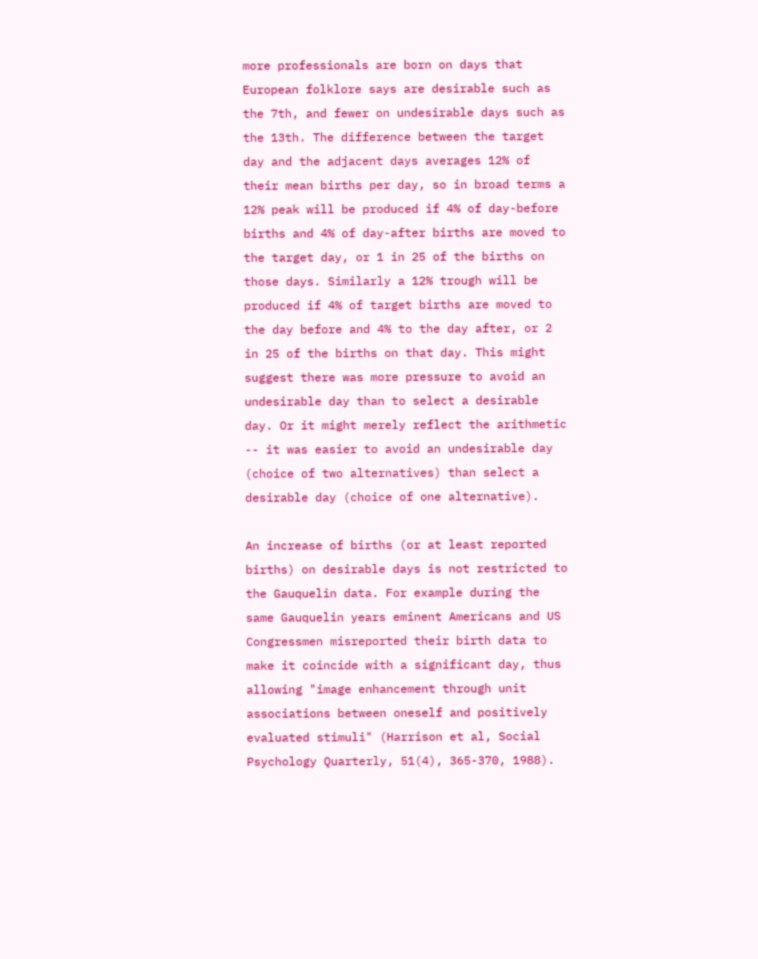more professionals are born on days that European folklore says are desirable such as the 7th, and fewer on undesirable days such as the 13th. The difference between the target day and the adjacent days averages 12% of their mean births per day, so in broad terms a 12% peak will be produced if 4% of day-before births and 4% of day-after births are moved to the target day, or 1 in 25 of the births on those days. Similarly a 12% trough will be produced if 4% of target births are moved to the day before and 4% to the day after, or 2 in 25 of the births on that day. This might suggest there was more pressure to avoid an undesirable day than to select a desirable day. Or it might merely reflect the arithmetic -- it was easier to avoid an undesirable day (choice of two alternatives) than select a desirable day (choice of one alternative).

An increase of births (or at least reported births) on desirable days is not restricted to the Gauquelin data. For example during the same Gauquelin years eminent Americans and US Congressmen misreported their birth data to make it coincide with a significant day, thus allowing "image enhancement through unit associations between oneself and positively evaluated stimuli" (Harrison et al, Social Psychology Quarterly, 51(4), 365-370, 1988).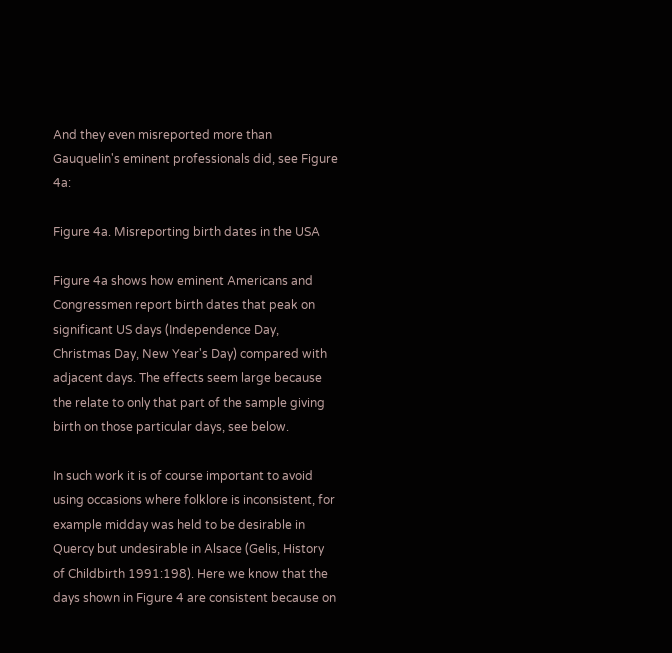And they even misreported more than Gauquelin's eminent professionals did, see Figure 4a:

Figure 4a. Misreporting birth dates in the USA

Figure 4a shows how eminent Americans and Congressmen report birth dates that peak on significant US days (Independence Day, Christmas Day, New Year's Day) compared with adjacent days. The effects seem large because the relate to only that part of the sample giving birth on those particular days, see below.

In such work it is of course important to avoid using occasions where folklore is inconsistent, for example midday was held to be desirable in Quercy but undesirable in Alsace (Gelis, History of Childbirth 1991:198). Here we know that the days shown in Figure 4 are consistent because on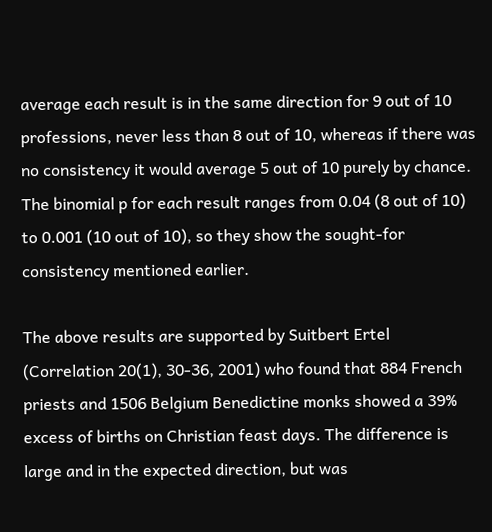average each result is in the same direction for 9 out of 10 professions, never less than 8 out of 10, whereas if there was no consistency it would average 5 out of 10 purely by chance. The binomial p for each result ranges from 0.04 (8 out of 10) to 0.001 (10 out of 10), so they show the sought-for consistency mentioned earlier.

The above results are supported by Suitbert Ertel (Correlation 20(1), 30-36, 2001) who found that 884 French priests and 1506 Belgium Benedictine monks showed a 39% excess of births on Christian feast days. The difference is large and in the expected direction, but was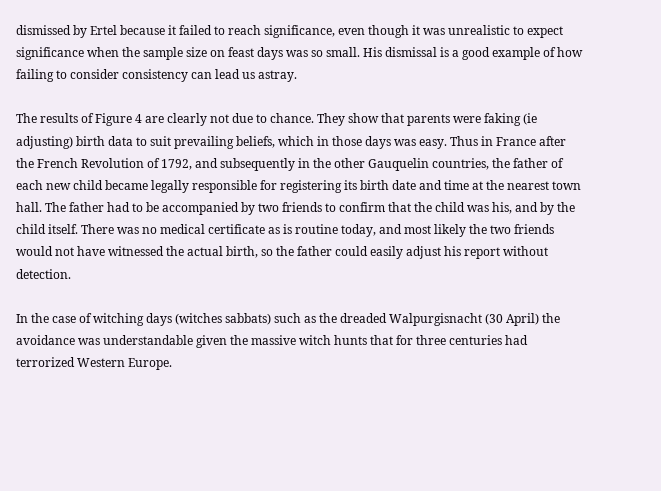dismissed by Ertel because it failed to reach significance, even though it was unrealistic to expect significance when the sample size on feast days was so small. His dismissal is a good example of how failing to consider consistency can lead us astray.

The results of Figure 4 are clearly not due to chance. They show that parents were faking (ie adjusting) birth data to suit prevailing beliefs, which in those days was easy. Thus in France after the French Revolution of 1792, and subsequently in the other Gauquelin countries, the father of each new child became legally responsible for registering its birth date and time at the nearest town hall. The father had to be accompanied by two friends to confirm that the child was his, and by the child itself. There was no medical certificate as is routine today, and most likely the two friends would not have witnessed the actual birth, so the father could easily adjust his report without detection.

In the case of witching days (witches sabbats) such as the dreaded Walpurgisnacht (30 April) the avoidance was understandable given the massive witch hunts that for three centuries had terrorized Western Europe.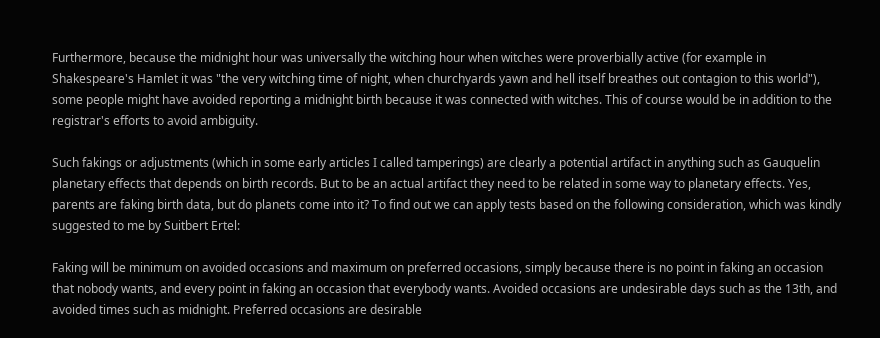Furthermore, because the midnight hour was universally the witching hour when witches were proverbially active (for example in Shakespeare's Hamlet it was "the very witching time of night, when churchyards yawn and hell itself breathes out contagion to this world"), some people might have avoided reporting a midnight birth because it was connected with witches. This of course would be in addition to the registrar's efforts to avoid ambiguity.

Such fakings or adjustments (which in some early articles I called tamperings) are clearly a potential artifact in anything such as Gauquelin planetary effects that depends on birth records. But to be an actual artifact they need to be related in some way to planetary effects. Yes, parents are faking birth data, but do planets come into it? To find out we can apply tests based on the following consideration, which was kindly suggested to me by Suitbert Ertel:

Faking will be minimum on avoided occasions and maximum on preferred occasions, simply because there is no point in faking an occasion that nobody wants, and every point in faking an occasion that everybody wants. Avoided occasions are undesirable days such as the 13th, and avoided times such as midnight. Preferred occasions are desirable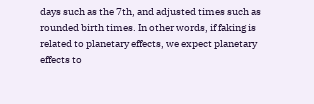days such as the 7th, and adjusted times such as rounded birth times. In other words, if faking is related to planetary effects, we expect planetary effects to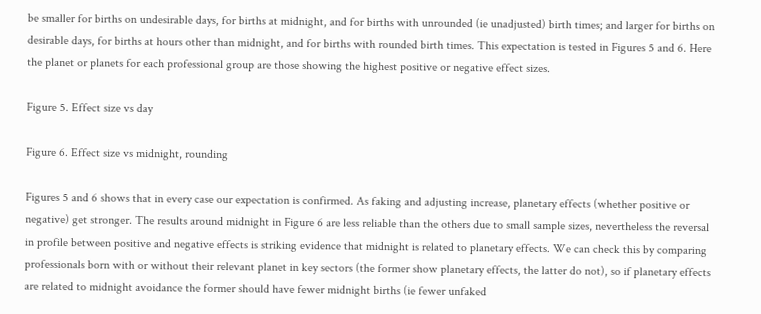be smaller for births on undesirable days, for births at midnight, and for births with unrounded (ie unadjusted) birth times; and larger for births on desirable days, for births at hours other than midnight, and for births with rounded birth times. This expectation is tested in Figures 5 and 6. Here the planet or planets for each professional group are those showing the highest positive or negative effect sizes.

Figure 5. Effect size vs day

Figure 6. Effect size vs midnight, rounding

Figures 5 and 6 shows that in every case our expectation is confirmed. As faking and adjusting increase, planetary effects (whether positive or negative) get stronger. The results around midnight in Figure 6 are less reliable than the others due to small sample sizes, nevertheless the reversal in profile between positive and negative effects is striking evidence that midnight is related to planetary effects. We can check this by comparing professionals born with or without their relevant planet in key sectors (the former show planetary effects, the latter do not), so if planetary effects are related to midnight avoidance the former should have fewer midnight births (ie fewer unfaked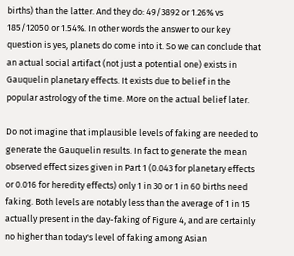births) than the latter. And they do: 49/3892 or 1.26% vs 185/12050 or 1.54%. In other words the answer to our key question is yes, planets do come into it. So we can conclude that an actual social artifact (not just a potential one) exists in Gauquelin planetary effects. It exists due to belief in the popular astrology of the time. More on the actual belief later.

Do not imagine that implausible levels of faking are needed to generate the Gauquelin results. In fact to generate the mean observed effect sizes given in Part 1 (0.043 for planetary effects or 0.016 for heredity effects) only 1 in 30 or 1 in 60 births need faking. Both levels are notably less than the average of 1 in 15 actually present in the day-faking of Figure 4, and are certainly no higher than today's level of faking among Asian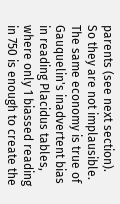parents (see next section). So they are not implausible. The same economy is true of Gauquelin's inadvertent bias in reading Placidus tables, where only 1 biassed reading in 750 is enough to create the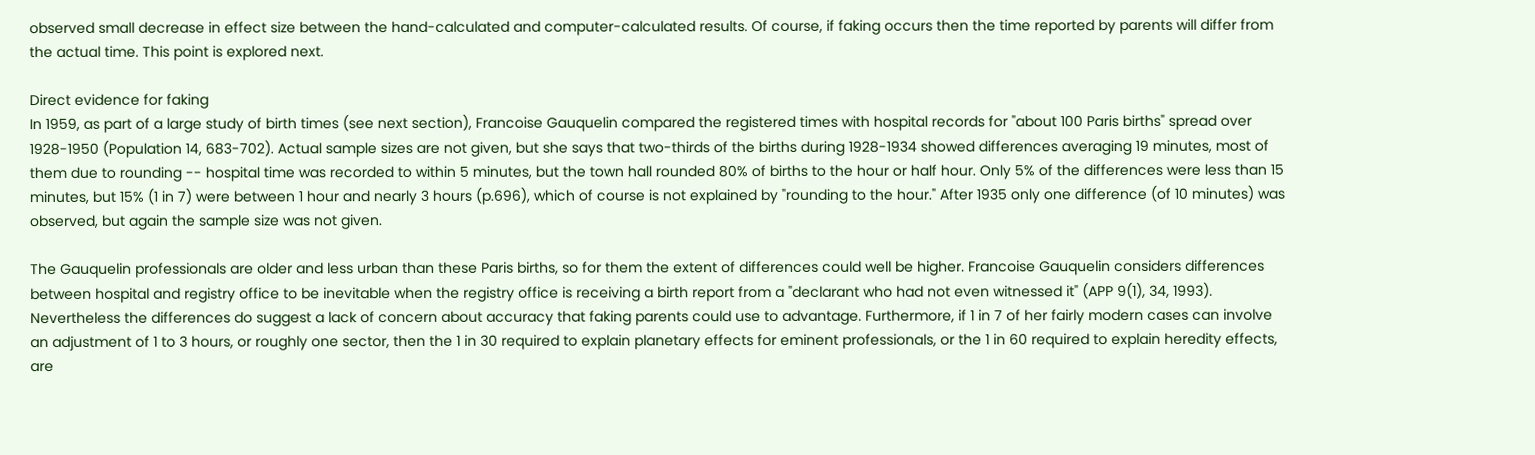observed small decrease in effect size between the hand-calculated and computer-calculated results. Of course, if faking occurs then the time reported by parents will differ from the actual time. This point is explored next.

Direct evidence for faking
In 1959, as part of a large study of birth times (see next section), Francoise Gauquelin compared the registered times with hospital records for "about 100 Paris births" spread over 1928-1950 (Population 14, 683-702). Actual sample sizes are not given, but she says that two-thirds of the births during 1928-1934 showed differences averaging 19 minutes, most of them due to rounding -- hospital time was recorded to within 5 minutes, but the town hall rounded 80% of births to the hour or half hour. Only 5% of the differences were less than 15 minutes, but 15% (1 in 7) were between 1 hour and nearly 3 hours (p.696), which of course is not explained by "rounding to the hour." After 1935 only one difference (of 10 minutes) was observed, but again the sample size was not given.

The Gauquelin professionals are older and less urban than these Paris births, so for them the extent of differences could well be higher. Francoise Gauquelin considers differences between hospital and registry office to be inevitable when the registry office is receiving a birth report from a "declarant who had not even witnessed it" (APP 9(1), 34, 1993). Nevertheless the differences do suggest a lack of concern about accuracy that faking parents could use to advantage. Furthermore, if 1 in 7 of her fairly modern cases can involve an adjustment of 1 to 3 hours, or roughly one sector, then the 1 in 30 required to explain planetary effects for eminent professionals, or the 1 in 60 required to explain heredity effects, are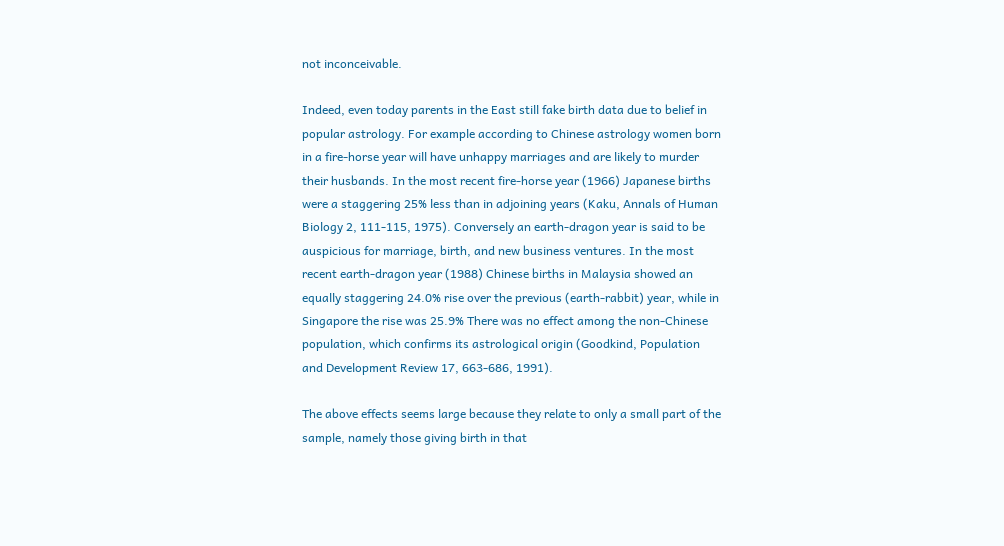not inconceivable.

Indeed, even today parents in the East still fake birth data due to belief in popular astrology. For example according to Chinese astrology women born in a fire-horse year will have unhappy marriages and are likely to murder their husbands. In the most recent fire-horse year (1966) Japanese births were a staggering 25% less than in adjoining years (Kaku, Annals of Human Biology 2, 111-115, 1975). Conversely an earth-dragon year is said to be auspicious for marriage, birth, and new business ventures. In the most recent earth-dragon year (1988) Chinese births in Malaysia showed an equally staggering 24.0% rise over the previous (earth-rabbit) year, while in Singapore the rise was 25.9% There was no effect among the non-Chinese population, which confirms its astrological origin (Goodkind, Population and Development Review 17, 663-686, 1991).

The above effects seems large because they relate to only a small part of the sample, namely those giving birth in that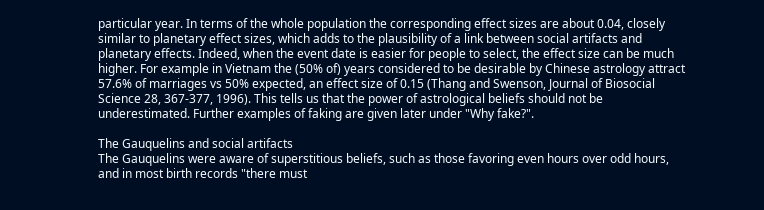particular year. In terms of the whole population the corresponding effect sizes are about 0.04, closely similar to planetary effect sizes, which adds to the plausibility of a link between social artifacts and planetary effects. Indeed, when the event date is easier for people to select, the effect size can be much higher. For example in Vietnam the (50% of) years considered to be desirable by Chinese astrology attract 57.6% of marriages vs 50% expected, an effect size of 0.15 (Thang and Swenson, Journal of Biosocial Science 28, 367-377, 1996). This tells us that the power of astrological beliefs should not be underestimated. Further examples of faking are given later under "Why fake?".

The Gauquelins and social artifacts
The Gauquelins were aware of superstitious beliefs, such as those favoring even hours over odd hours, and in most birth records "there must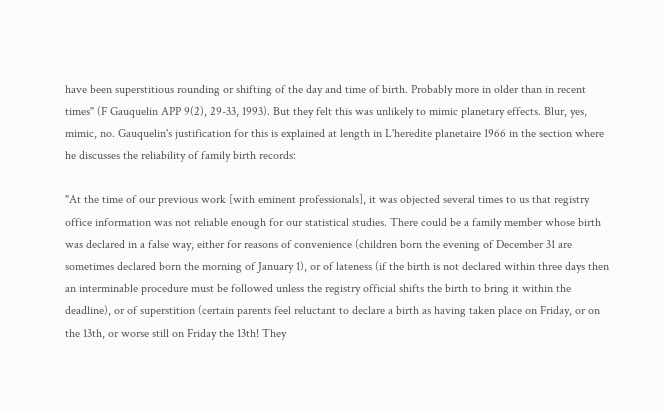have been superstitious rounding or shifting of the day and time of birth. Probably more in older than in recent times" (F Gauquelin APP 9(2), 29-33, 1993). But they felt this was unlikely to mimic planetary effects. Blur, yes, mimic, no. Gauquelin's justification for this is explained at length in L'heredite planetaire 1966 in the section where he discusses the reliability of family birth records:

"At the time of our previous work [with eminent professionals], it was objected several times to us that registry office information was not reliable enough for our statistical studies. There could be a family member whose birth was declared in a false way, either for reasons of convenience (children born the evening of December 31 are sometimes declared born the morning of January 1), or of lateness (if the birth is not declared within three days then an interminable procedure must be followed unless the registry official shifts the birth to bring it within the deadline), or of superstition (certain parents feel reluctant to declare a birth as having taken place on Friday, or on the 13th, or worse still on Friday the 13th! They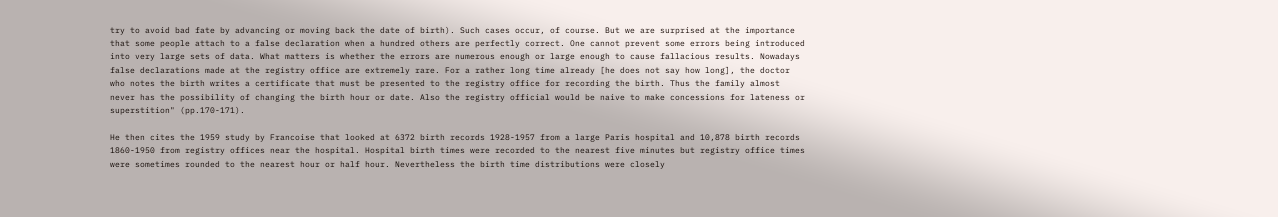try to avoid bad fate by advancing or moving back the date of birth). Such cases occur, of course. But we are surprised at the importance that some people attach to a false declaration when a hundred others are perfectly correct. One cannot prevent some errors being introduced into very large sets of data. What matters is whether the errors are numerous enough or large enough to cause fallacious results. Nowadays false declarations made at the registry office are extremely rare. For a rather long time already [he does not say how long], the doctor who notes the birth writes a certificate that must be presented to the registry office for recording the birth. Thus the family almost never has the possibility of changing the birth hour or date. Also the registry official would be naive to make concessions for lateness or superstition" (pp.170-171).

He then cites the 1959 study by Francoise that looked at 6372 birth records 1928-1957 from a large Paris hospital and 10,878 birth records 1860-1950 from registry offices near the hospital. Hospital birth times were recorded to the nearest five minutes but registry office times were sometimes rounded to the nearest hour or half hour. Nevertheless the birth time distributions were closely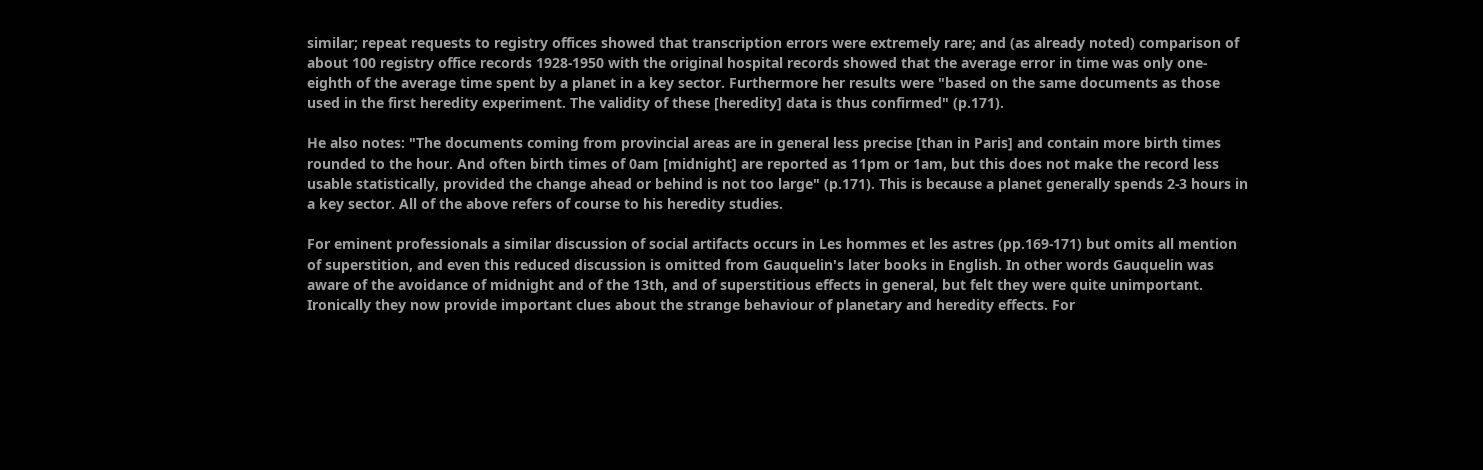similar; repeat requests to registry offices showed that transcription errors were extremely rare; and (as already noted) comparison of about 100 registry office records 1928-1950 with the original hospital records showed that the average error in time was only one-eighth of the average time spent by a planet in a key sector. Furthermore her results were "based on the same documents as those used in the first heredity experiment. The validity of these [heredity] data is thus confirmed" (p.171).

He also notes: "The documents coming from provincial areas are in general less precise [than in Paris] and contain more birth times rounded to the hour. And often birth times of 0am [midnight] are reported as 11pm or 1am, but this does not make the record less usable statistically, provided the change ahead or behind is not too large" (p.171). This is because a planet generally spends 2-3 hours in a key sector. All of the above refers of course to his heredity studies.

For eminent professionals a similar discussion of social artifacts occurs in Les hommes et les astres (pp.169-171) but omits all mention of superstition, and even this reduced discussion is omitted from Gauquelin's later books in English. In other words Gauquelin was aware of the avoidance of midnight and of the 13th, and of superstitious effects in general, but felt they were quite unimportant. Ironically they now provide important clues about the strange behaviour of planetary and heredity effects. For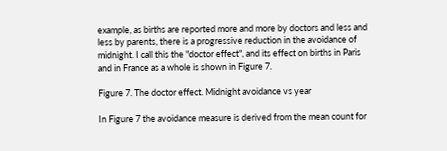example, as births are reported more and more by doctors and less and less by parents, there is a progressive reduction in the avoidance of midnight. I call this the "doctor effect", and its effect on births in Paris and in France as a whole is shown in Figure 7.

Figure 7. The doctor effect. Midnight avoidance vs year

In Figure 7 the avoidance measure is derived from the mean count for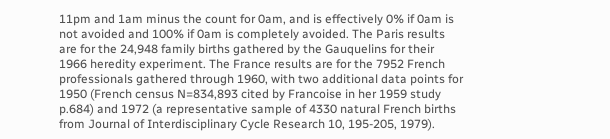11pm and 1am minus the count for 0am, and is effectively 0% if 0am is not avoided and 100% if 0am is completely avoided. The Paris results are for the 24,948 family births gathered by the Gauquelins for their 1966 heredity experiment. The France results are for the 7952 French professionals gathered through 1960, with two additional data points for 1950 (French census N=834,893 cited by Francoise in her 1959 study p.684) and 1972 (a representative sample of 4330 natural French births from Journal of Interdisciplinary Cycle Research 10, 195-205, 1979).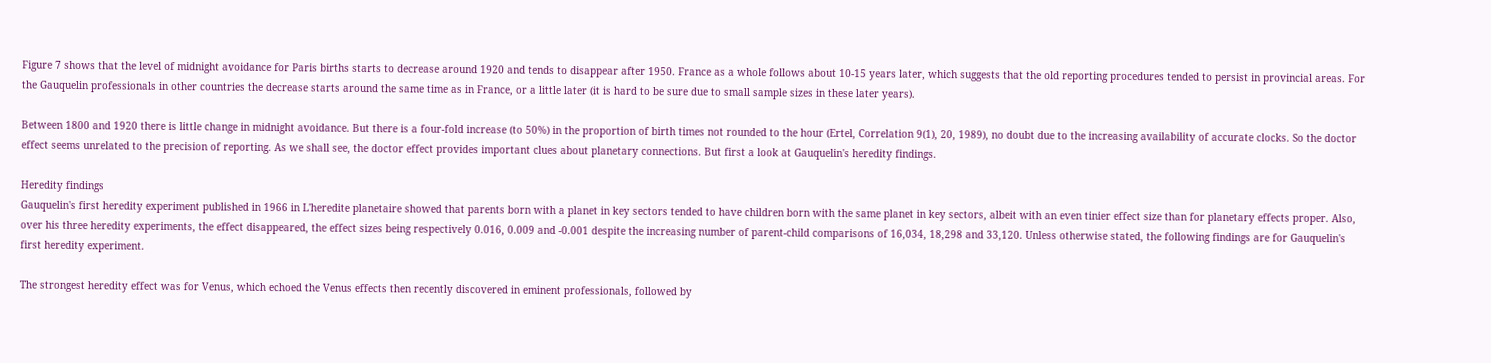Figure 7 shows that the level of midnight avoidance for Paris births starts to decrease around 1920 and tends to disappear after 1950. France as a whole follows about 10-15 years later, which suggests that the old reporting procedures tended to persist in provincial areas. For the Gauquelin professionals in other countries the decrease starts around the same time as in France, or a little later (it is hard to be sure due to small sample sizes in these later years).

Between 1800 and 1920 there is little change in midnight avoidance. But there is a four-fold increase (to 50%) in the proportion of birth times not rounded to the hour (Ertel, Correlation 9(1), 20, 1989), no doubt due to the increasing availability of accurate clocks. So the doctor effect seems unrelated to the precision of reporting. As we shall see, the doctor effect provides important clues about planetary connections. But first a look at Gauquelin's heredity findings.

Heredity findings
Gauquelin's first heredity experiment published in 1966 in L'heredite planetaire showed that parents born with a planet in key sectors tended to have children born with the same planet in key sectors, albeit with an even tinier effect size than for planetary effects proper. Also, over his three heredity experiments, the effect disappeared, the effect sizes being respectively 0.016, 0.009 and -0.001 despite the increasing number of parent-child comparisons of 16,034, 18,298 and 33,120. Unless otherwise stated, the following findings are for Gauquelin's first heredity experiment.

The strongest heredity effect was for Venus, which echoed the Venus effects then recently discovered in eminent professionals, followed by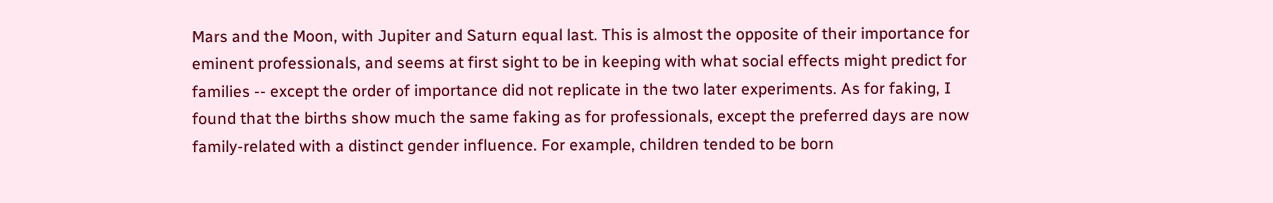Mars and the Moon, with Jupiter and Saturn equal last. This is almost the opposite of their importance for eminent professionals, and seems at first sight to be in keeping with what social effects might predict for families -- except the order of importance did not replicate in the two later experiments. As for faking, I found that the births show much the same faking as for professionals, except the preferred days are now family-related with a distinct gender influence. For example, children tended to be born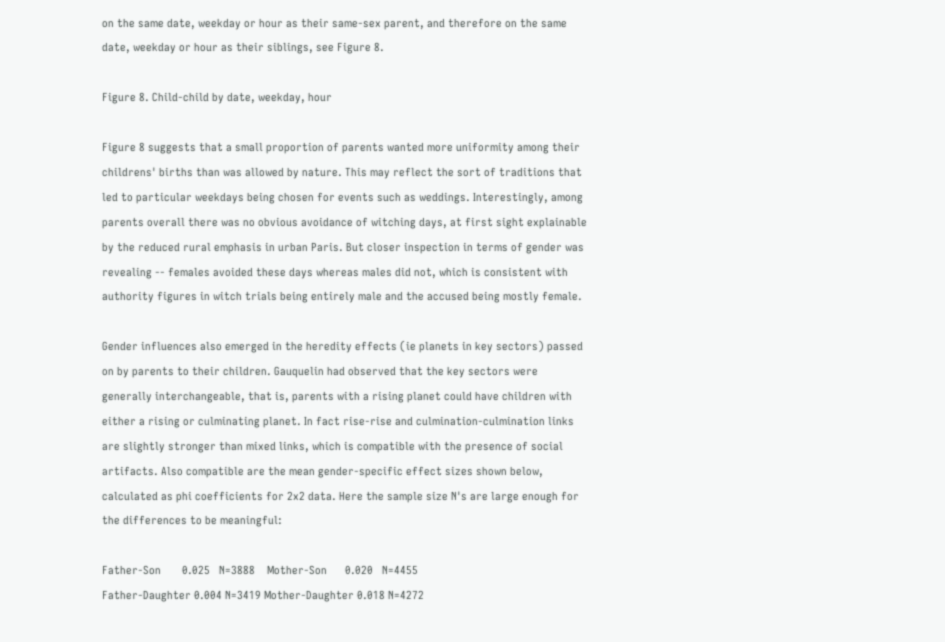on the same date, weekday or hour as their same-sex parent, and therefore on the same date, weekday or hour as their siblings, see Figure 8.

Figure 8. Child-child by date, weekday, hour

Figure 8 suggests that a small proportion of parents wanted more uniformity among their childrens' births than was allowed by nature. This may reflect the sort of traditions that led to particular weekdays being chosen for events such as weddings. Interestingly, among parents overall there was no obvious avoidance of witching days, at first sight explainable by the reduced rural emphasis in urban Paris. But closer inspection in terms of gender was revealing -- females avoided these days whereas males did not, which is consistent with authority figures in witch trials being entirely male and the accused being mostly female.

Gender influences also emerged in the heredity effects (ie planets in key sectors) passed on by parents to their children. Gauquelin had observed that the key sectors were generally interchangeable, that is, parents with a rising planet could have children with either a rising or culminating planet. In fact rise-rise and culmination-culmination links are slightly stronger than mixed links, which is compatible with the presence of social artifacts. Also compatible are the mean gender-specific effect sizes shown below, calculated as phi coefficients for 2x2 data. Here the sample size N's are large enough for the differences to be meaningful:

Father-Son       0.025   N=3888    Mother-Son      0.020   N=4455
Father-Daughter 0.004 N=3419 Mother-Daughter 0.018 N=4272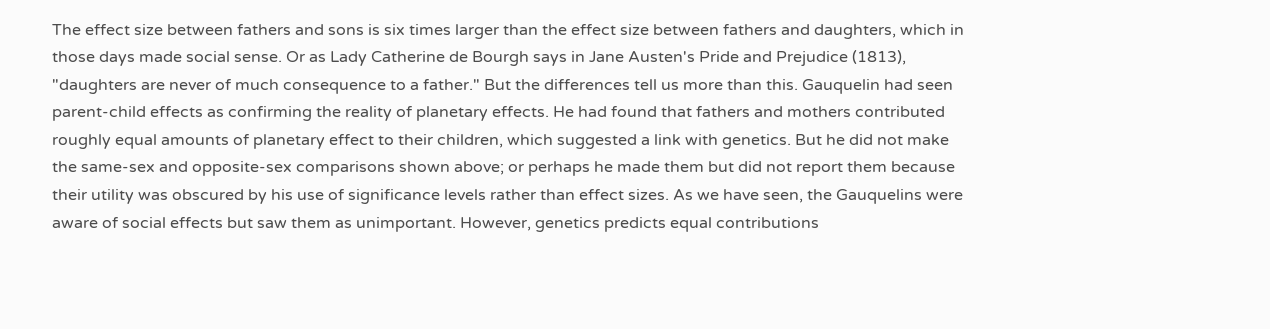The effect size between fathers and sons is six times larger than the effect size between fathers and daughters, which in those days made social sense. Or as Lady Catherine de Bourgh says in Jane Austen's Pride and Prejudice (1813), "daughters are never of much consequence to a father." But the differences tell us more than this. Gauquelin had seen parent-child effects as confirming the reality of planetary effects. He had found that fathers and mothers contributed roughly equal amounts of planetary effect to their children, which suggested a link with genetics. But he did not make the same-sex and opposite-sex comparisons shown above; or perhaps he made them but did not report them because their utility was obscured by his use of significance levels rather than effect sizes. As we have seen, the Gauquelins were aware of social effects but saw them as unimportant. However, genetics predicts equal contributions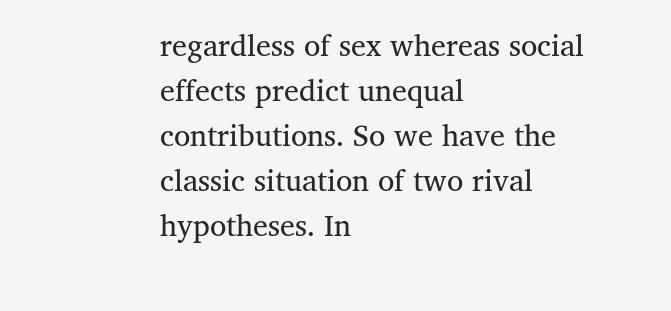regardless of sex whereas social effects predict unequal contributions. So we have the classic situation of two rival hypotheses. In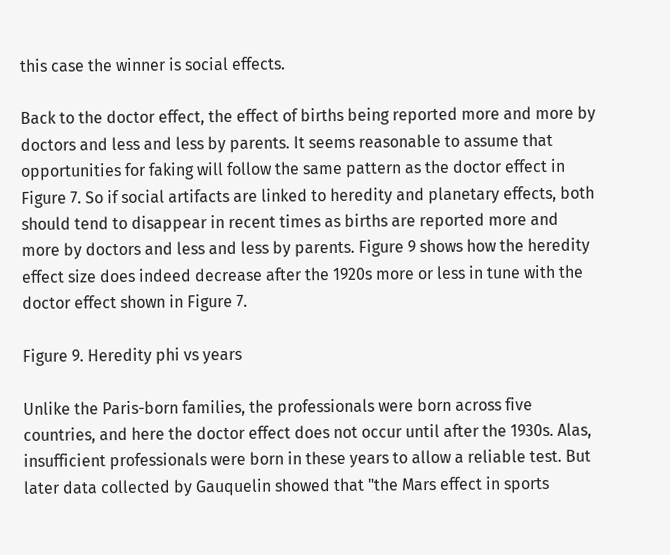this case the winner is social effects.

Back to the doctor effect, the effect of births being reported more and more by doctors and less and less by parents. It seems reasonable to assume that opportunities for faking will follow the same pattern as the doctor effect in Figure 7. So if social artifacts are linked to heredity and planetary effects, both should tend to disappear in recent times as births are reported more and more by doctors and less and less by parents. Figure 9 shows how the heredity effect size does indeed decrease after the 1920s more or less in tune with the doctor effect shown in Figure 7.

Figure 9. Heredity phi vs years

Unlike the Paris-born families, the professionals were born across five countries, and here the doctor effect does not occur until after the 1930s. Alas, insufficient professionals were born in these years to allow a reliable test. But later data collected by Gauquelin showed that "the Mars effect in sports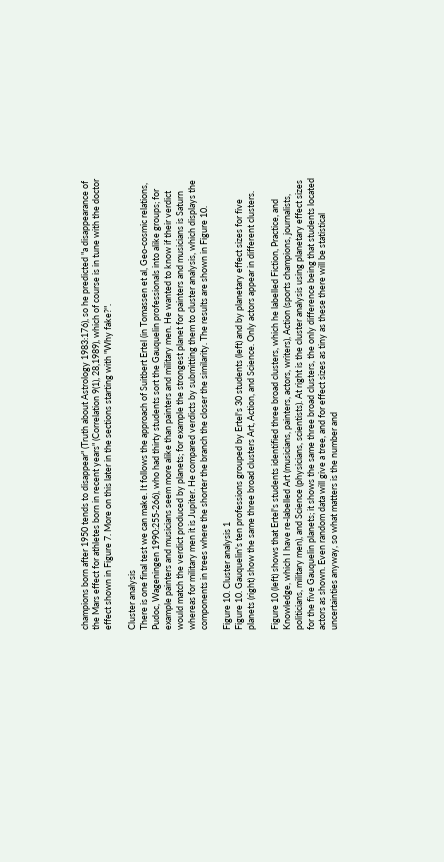champions born after 1950 tends to disappear" (Truth about Astrology 1983:176), so he predicted "a disappearance of the Mars effect for athletes born in recent years" (Correlation 9(1), 28,1989), which of course is in tune with the doctor effect shown in Figure 7. More on this later in the sections starting with "Why fake?".

Cluster analysis
There is one final test we can make. It follows the approach of Suitbert Ertel (in Tomassen et al, Geo-cosmic relations, Pudoc, Wageningen 1990:255-266), who had thirty students sort the Gauquelin professionals into alike groups; for example painters and musicians seem more alike than painters and military men. He wanted to know if their verdict would match the verdict produced by planets; for example the strongest planet for painters and musicians is Saturn whereas for military men it is Jupiter. He compared verdicts by submitting them to cluster analysis, which displays the components in trees where the shorter the branch the closer the similarity. The results are shown in Figure 10.

Figure 10. Cluster analysis 1
Figure 10. Gauquelin's ten professions grouped by Ertel's 30 students (left) and by planetary effect sizes for five planets (right) show the same three broad clusters Art, Action, and Science. Only actors appear in different clusters.

Figure 10 (left) shows that Ertel's students identified three broad clusters, which he labelled Fiction, Practice, and Knowledge, which I have re-labelled Art (musicians, painters, actors, writers), Action (sports champions, journalists, politicians, military men), and Science (physicians, scientists). At right is the cluster analysis using planetary effect sizes for the five Gauquelin planets; it shows the same three broad clusters, the only difference being that students located actors as shown. Even random data will give a tree, and for effect sizes as tiny as these there will be statistical uncertainties anyway, so what matters is the number and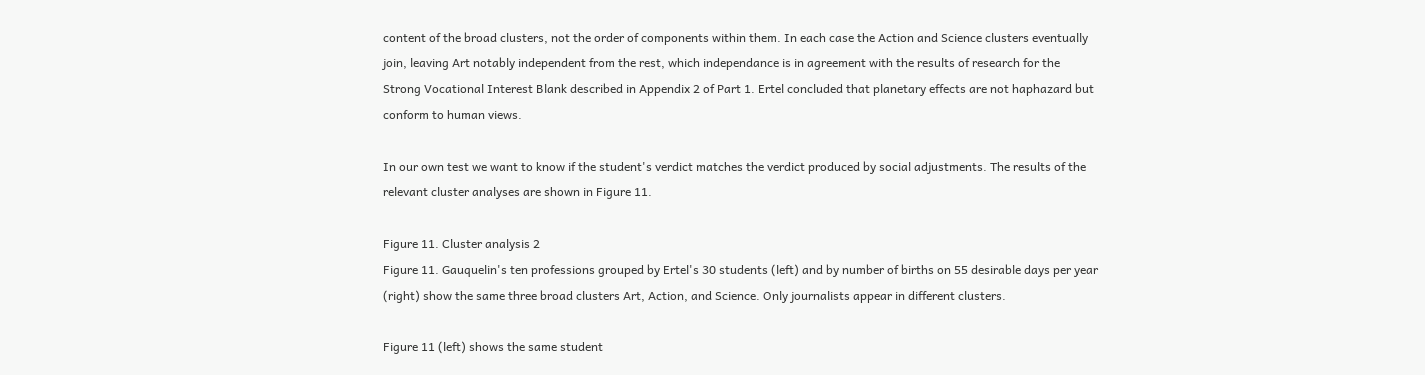content of the broad clusters, not the order of components within them. In each case the Action and Science clusters eventually join, leaving Art notably independent from the rest, which independance is in agreement with the results of research for the Strong Vocational Interest Blank described in Appendix 2 of Part 1. Ertel concluded that planetary effects are not haphazard but conform to human views.

In our own test we want to know if the student's verdict matches the verdict produced by social adjustments. The results of the relevant cluster analyses are shown in Figure 11.

Figure 11. Cluster analysis 2
Figure 11. Gauquelin's ten professions grouped by Ertel's 30 students (left) and by number of births on 55 desirable days per year (right) show the same three broad clusters Art, Action, and Science. Only journalists appear in different clusters.

Figure 11 (left) shows the same student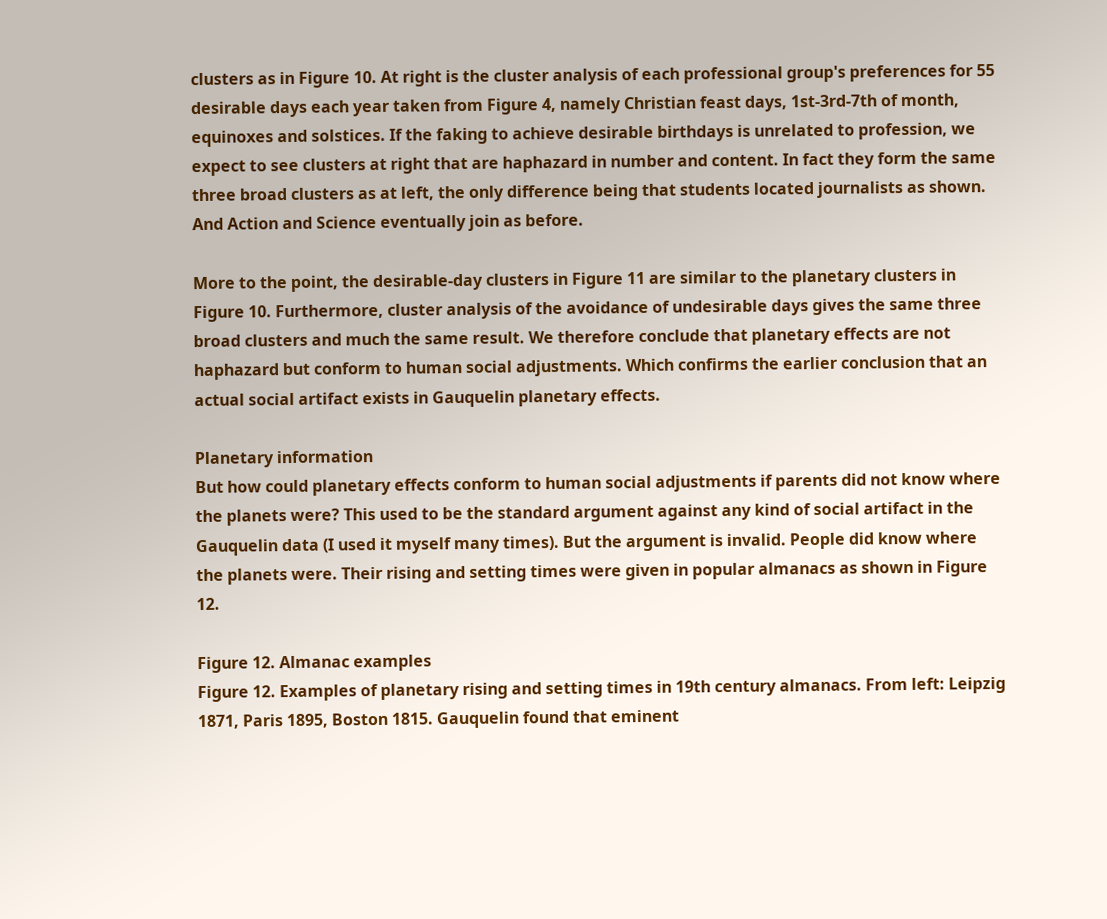clusters as in Figure 10. At right is the cluster analysis of each professional group's preferences for 55 desirable days each year taken from Figure 4, namely Christian feast days, 1st-3rd-7th of month, equinoxes and solstices. If the faking to achieve desirable birthdays is unrelated to profession, we expect to see clusters at right that are haphazard in number and content. In fact they form the same three broad clusters as at left, the only difference being that students located journalists as shown. And Action and Science eventually join as before.

More to the point, the desirable-day clusters in Figure 11 are similar to the planetary clusters in Figure 10. Furthermore, cluster analysis of the avoidance of undesirable days gives the same three broad clusters and much the same result. We therefore conclude that planetary effects are not haphazard but conform to human social adjustments. Which confirms the earlier conclusion that an actual social artifact exists in Gauquelin planetary effects.

Planetary information
But how could planetary effects conform to human social adjustments if parents did not know where the planets were? This used to be the standard argument against any kind of social artifact in the Gauquelin data (I used it myself many times). But the argument is invalid. People did know where the planets were. Their rising and setting times were given in popular almanacs as shown in Figure 12.

Figure 12. Almanac examples
Figure 12. Examples of planetary rising and setting times in 19th century almanacs. From left: Leipzig 1871, Paris 1895, Boston 1815. Gauquelin found that eminent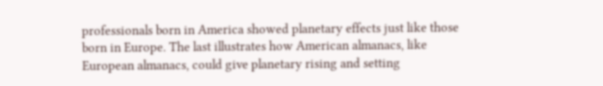professionals born in America showed planetary effects just like those born in Europe. The last illustrates how American almanacs, like European almanacs, could give planetary rising and setting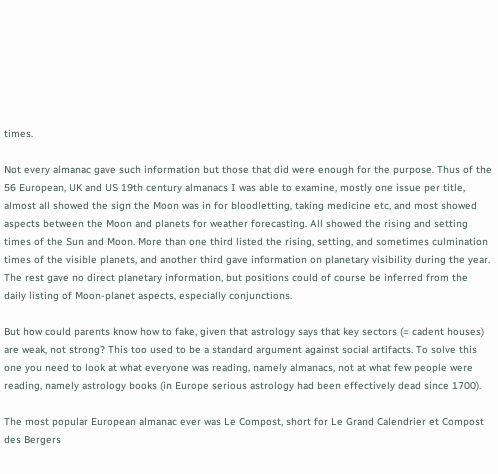times.

Not every almanac gave such information but those that did were enough for the purpose. Thus of the 56 European, UK and US 19th century almanacs I was able to examine, mostly one issue per title, almost all showed the sign the Moon was in for bloodletting, taking medicine etc, and most showed aspects between the Moon and planets for weather forecasting. All showed the rising and setting times of the Sun and Moon. More than one third listed the rising, setting, and sometimes culmination times of the visible planets, and another third gave information on planetary visibility during the year. The rest gave no direct planetary information, but positions could of course be inferred from the daily listing of Moon-planet aspects, especially conjunctions.

But how could parents know how to fake, given that astrology says that key sectors (= cadent houses) are weak, not strong? This too used to be a standard argument against social artifacts. To solve this one you need to look at what everyone was reading, namely almanacs, not at what few people were reading, namely astrology books (in Europe serious astrology had been effectively dead since 1700).

The most popular European almanac ever was Le Compost, short for Le Grand Calendrier et Compost des Bergers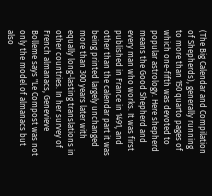(The Big Calendar and Compilation of Shepherds), generally running to more than 150 quarto pages of which one-fifth was devoted to popular astrology. Here shepherd means the Good Shepherd and every man who works. It was first published in France in 1491, and other than the calendar part it was being printed largely unchanged more than 300 years later with equally long-lasting translations in other countries. In her survey of French almanacs, Genevieve Bolleme says "Le Compost was not only the model of almanacs but also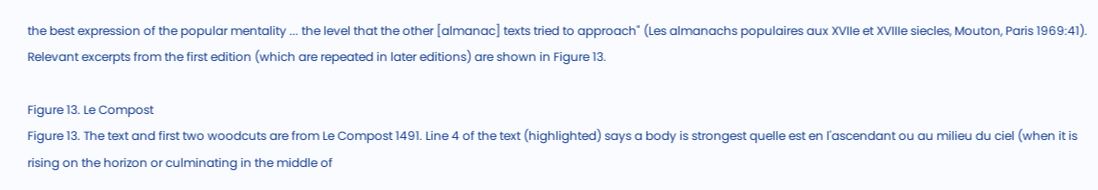the best expression of the popular mentality ... the level that the other [almanac] texts tried to approach" (Les almanachs populaires aux XVIIe et XVIIIe siecles, Mouton, Paris 1969:41). Relevant excerpts from the first edition (which are repeated in later editions) are shown in Figure 13.

Figure 13. Le Compost
Figure 13. The text and first two woodcuts are from Le Compost 1491. Line 4 of the text (highlighted) says a body is strongest quelle est en l'ascendant ou au milieu du ciel (when it is rising on the horizon or culminating in the middle of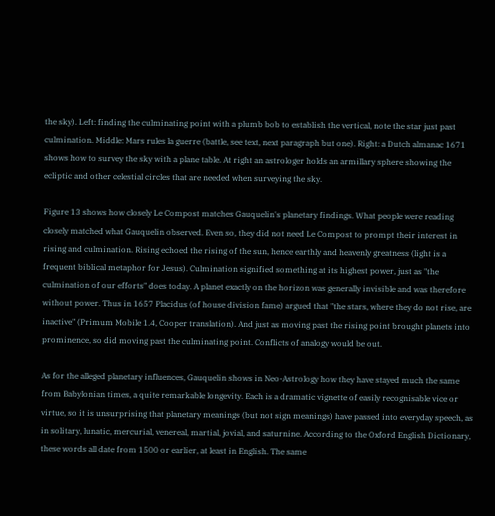the sky). Left: finding the culminating point with a plumb bob to establish the vertical, note the star just past culmination. Middle: Mars rules la guerre (battle, see text, next paragraph but one). Right: a Dutch almanac 1671 shows how to survey the sky with a plane table. At right an astrologer holds an armillary sphere showing the ecliptic and other celestial circles that are needed when surveying the sky.

Figure 13 shows how closely Le Compost matches Gauquelin's planetary findings. What people were reading closely matched what Gauquelin observed. Even so, they did not need Le Compost to prompt their interest in rising and culmination. Rising echoed the rising of the sun, hence earthly and heavenly greatness (light is a frequent biblical metaphor for Jesus). Culmination signified something at its highest power, just as "the culmination of our efforts" does today. A planet exactly on the horizon was generally invisible and was therefore without power. Thus in 1657 Placidus (of house division fame) argued that "the stars, where they do not rise, are inactive" (Primum Mobile 1.4, Cooper translation). And just as moving past the rising point brought planets into prominence, so did moving past the culminating point. Conflicts of analogy would be out.

As for the alleged planetary influences, Gauquelin shows in Neo-Astrology how they have stayed much the same from Babylonian times, a quite remarkable longevity. Each is a dramatic vignette of easily recognisable vice or virtue, so it is unsurprising that planetary meanings (but not sign meanings) have passed into everyday speech, as in solitary, lunatic, mercurial, venereal, martial, jovial, and saturnine. According to the Oxford English Dictionary, these words all date from 1500 or earlier, at least in English. The same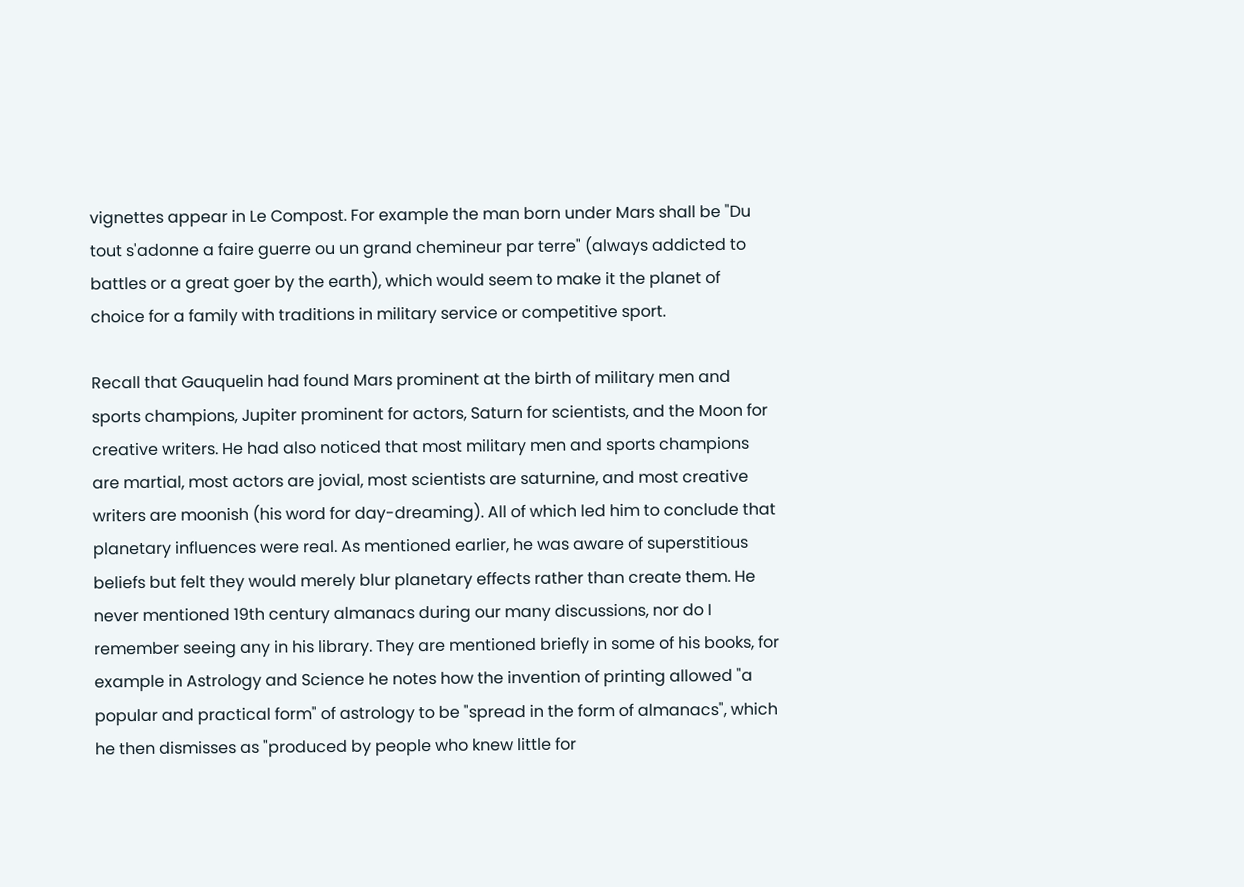vignettes appear in Le Compost. For example the man born under Mars shall be "Du tout s'adonne a faire guerre ou un grand chemineur par terre" (always addicted to battles or a great goer by the earth), which would seem to make it the planet of choice for a family with traditions in military service or competitive sport.

Recall that Gauquelin had found Mars prominent at the birth of military men and sports champions, Jupiter prominent for actors, Saturn for scientists, and the Moon for creative writers. He had also noticed that most military men and sports champions are martial, most actors are jovial, most scientists are saturnine, and most creative writers are moonish (his word for day-dreaming). All of which led him to conclude that planetary influences were real. As mentioned earlier, he was aware of superstitious beliefs but felt they would merely blur planetary effects rather than create them. He never mentioned 19th century almanacs during our many discussions, nor do I remember seeing any in his library. They are mentioned briefly in some of his books, for example in Astrology and Science he notes how the invention of printing allowed "a popular and practical form" of astrology to be "spread in the form of almanacs", which he then dismisses as "produced by people who knew little for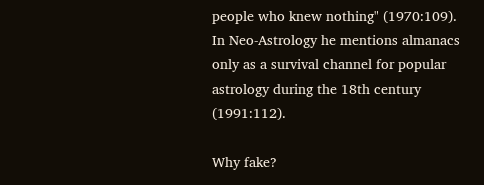people who knew nothing" (1970:109). In Neo-Astrology he mentions almanacs only as a survival channel for popular astrology during the 18th century (1991:112).

Why fake?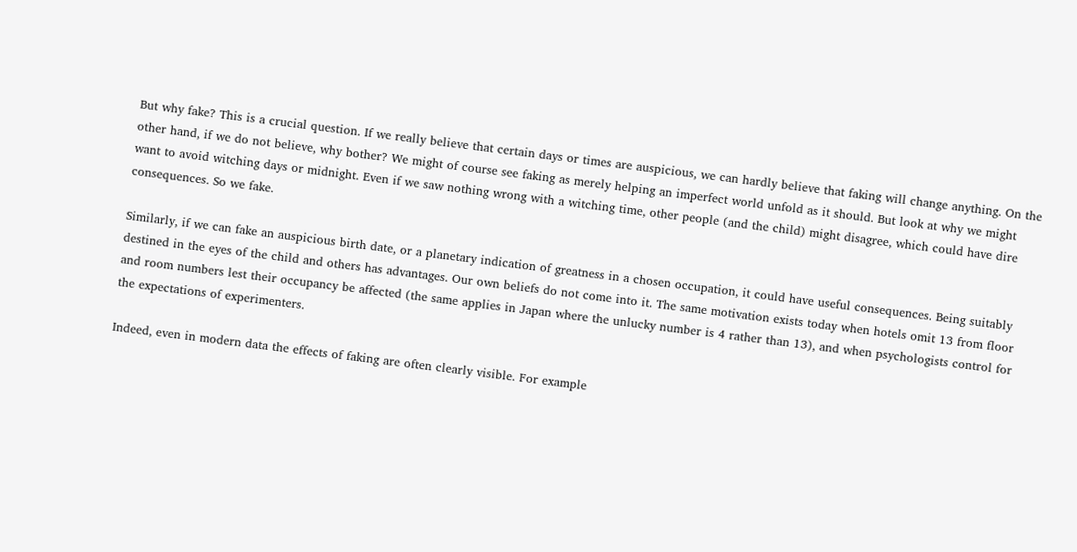But why fake? This is a crucial question. If we really believe that certain days or times are auspicious, we can hardly believe that faking will change anything. On the other hand, if we do not believe, why bother? We might of course see faking as merely helping an imperfect world unfold as it should. But look at why we might want to avoid witching days or midnight. Even if we saw nothing wrong with a witching time, other people (and the child) might disagree, which could have dire consequences. So we fake.

Similarly, if we can fake an auspicious birth date, or a planetary indication of greatness in a chosen occupation, it could have useful consequences. Being suitably destined in the eyes of the child and others has advantages. Our own beliefs do not come into it. The same motivation exists today when hotels omit 13 from floor and room numbers lest their occupancy be affected (the same applies in Japan where the unlucky number is 4 rather than 13), and when psychologists control for the expectations of experimenters.

Indeed, even in modern data the effects of faking are often clearly visible. For example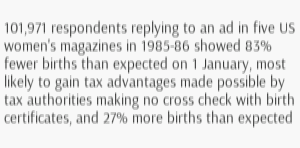101,971 respondents replying to an ad in five US women's magazines in 1985-86 showed 83% fewer births than expected on 1 January, most likely to gain tax advantages made possible by tax authorities making no cross check with birth certificates, and 27% more births than expected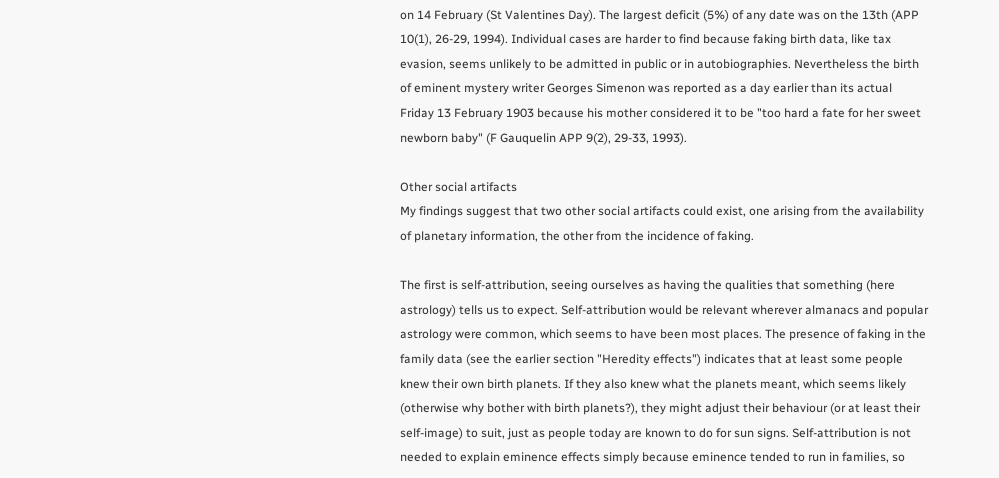on 14 February (St Valentines Day). The largest deficit (5%) of any date was on the 13th (APP 10(1), 26-29, 1994). Individual cases are harder to find because faking birth data, like tax evasion, seems unlikely to be admitted in public or in autobiographies. Nevertheless the birth of eminent mystery writer Georges Simenon was reported as a day earlier than its actual Friday 13 February 1903 because his mother considered it to be "too hard a fate for her sweet newborn baby" (F Gauquelin APP 9(2), 29-33, 1993).

Other social artifacts
My findings suggest that two other social artifacts could exist, one arising from the availability of planetary information, the other from the incidence of faking.

The first is self-attribution, seeing ourselves as having the qualities that something (here astrology) tells us to expect. Self-attribution would be relevant wherever almanacs and popular astrology were common, which seems to have been most places. The presence of faking in the family data (see the earlier section "Heredity effects") indicates that at least some people knew their own birth planets. If they also knew what the planets meant, which seems likely (otherwise why bother with birth planets?), they might adjust their behaviour (or at least their self-image) to suit, just as people today are known to do for sun signs. Self-attribution is not needed to explain eminence effects simply because eminence tended to run in families, so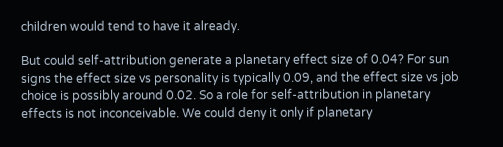children would tend to have it already.

But could self-attribution generate a planetary effect size of 0.04? For sun signs the effect size vs personality is typically 0.09, and the effect size vs job choice is possibly around 0.02. So a role for self-attribution in planetary effects is not inconceivable. We could deny it only if planetary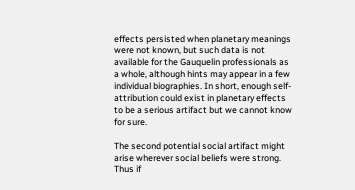effects persisted when planetary meanings were not known, but such data is not available for the Gauquelin professionals as a whole, although hints may appear in a few individual biographies. In short, enough self-attribution could exist in planetary effects to be a serious artifact but we cannot know for sure.

The second potential social artifact might arise wherever social beliefs were strong. Thus if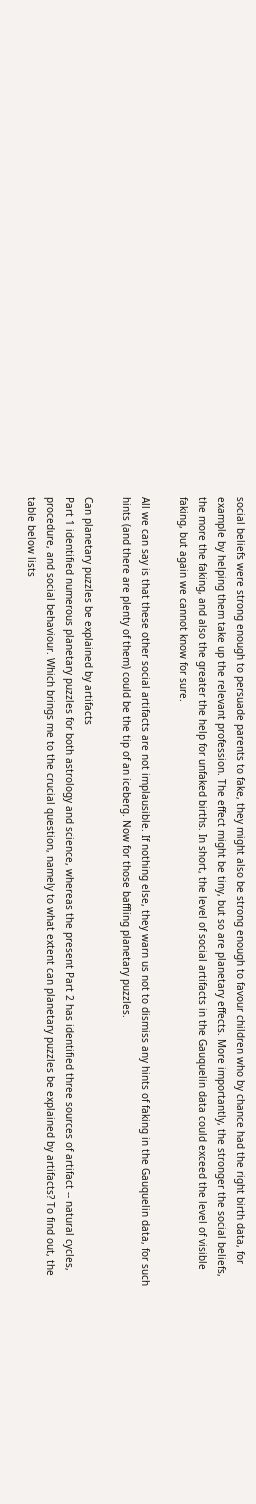social beliefs were strong enough to persuade parents to fake, they might also be strong enough to favour children who by chance had the right birth data, for example by helping them take up the relevant profession. The effect might be tiny, but so are planetary effects. More importantly, the stronger the social beliefs, the more the faking, and also the greater the help for unfaked births. In short, the level of social artifacts in the Gauquelin data could exceed the level of visible faking, but again we cannot know for sure.

All we can say is that these other social artifacts are not implausible. If nothing else, they warn us not to dismiss any hints of faking in the Gauquelin data, for such hints (and there are plenty of them) could be the tip of an iceberg. Now for those baffling planetary puzzles.

Can planetary puzzles be explained by artifacts
Part 1 identified numerous planetary puzzles for both astrology and science, whereas the present Part 2 has identified three sources of artifact -- natural cycles, procedure, and social behaviour. Which brings me to the crucial question, namely to what extent can planetary puzzles be explained by artifacts? To find out, the table below lists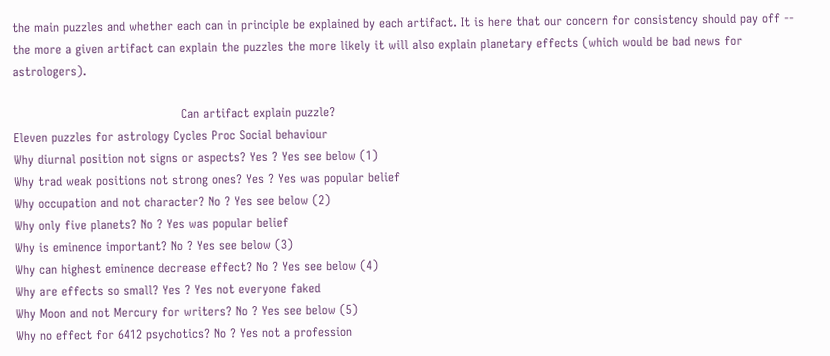the main puzzles and whether each can in principle be explained by each artifact. It is here that our concern for consistency should pay off -- the more a given artifact can explain the puzzles the more likely it will also explain planetary effects (which would be bad news for astrologers).

                                          Can artifact explain puzzle?
Eleven puzzles for astrology Cycles Proc Social behaviour
Why diurnal position not signs or aspects? Yes ? Yes see below (1)
Why trad weak positions not strong ones? Yes ? Yes was popular belief
Why occupation and not character? No ? Yes see below (2)
Why only five planets? No ? Yes was popular belief
Why is eminence important? No ? Yes see below (3)
Why can highest eminence decrease effect? No ? Yes see below (4)
Why are effects so small? Yes ? Yes not everyone faked
Why Moon and not Mercury for writers? No ? Yes see below (5)
Why no effect for 6412 psychotics? No ? Yes not a profession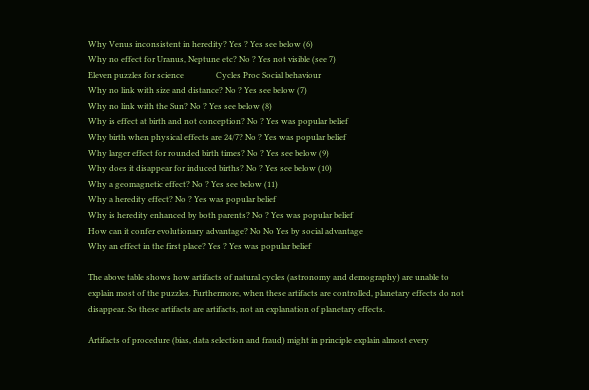Why Venus inconsistent in heredity? Yes ? Yes see below (6)
Why no effect for Uranus, Neptune etc? No ? Yes not visible (see 7)
Eleven puzzles for science                Cycles Proc Social behaviour
Why no link with size and distance? No ? Yes see below (7)
Why no link with the Sun? No ? Yes see below (8)
Why is effect at birth and not conception? No ? Yes was popular belief
Why birth when physical effects are 24/7? No ? Yes was popular belief
Why larger effect for rounded birth times? No ? Yes see below (9)
Why does it disappear for induced births? No ? Yes see below (10)
Why a geomagnetic effect? No ? Yes see below (11)
Why a heredity effect? No ? Yes was popular belief
Why is heredity enhanced by both parents? No ? Yes was popular belief
How can it confer evolutionary advantage? No No Yes by social advantage
Why an effect in the first place? Yes ? Yes was popular belief

The above table shows how artifacts of natural cycles (astronomy and demography) are unable to explain most of the puzzles. Furthermore, when these artifacts are controlled, planetary effects do not disappear. So these artifacts are artifacts, not an explanation of planetary effects.

Artifacts of procedure (bias, data selection and fraud) might in principle explain almost every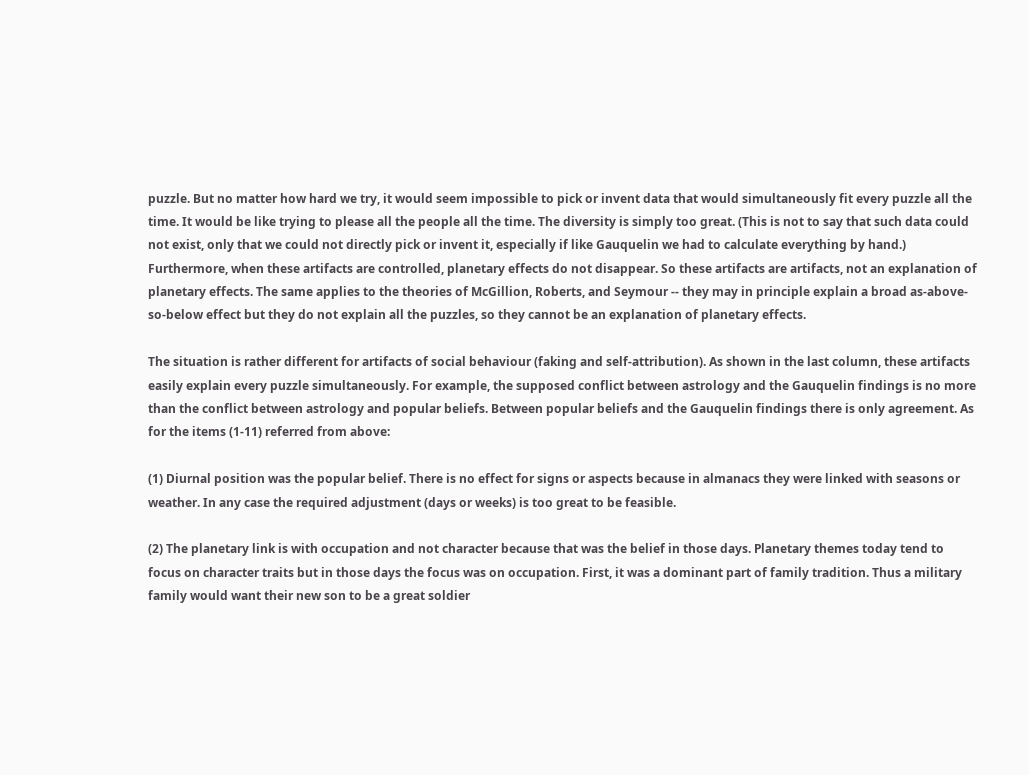puzzle. But no matter how hard we try, it would seem impossible to pick or invent data that would simultaneously fit every puzzle all the time. It would be like trying to please all the people all the time. The diversity is simply too great. (This is not to say that such data could not exist, only that we could not directly pick or invent it, especially if like Gauquelin we had to calculate everything by hand.) Furthermore, when these artifacts are controlled, planetary effects do not disappear. So these artifacts are artifacts, not an explanation of planetary effects. The same applies to the theories of McGillion, Roberts, and Seymour -- they may in principle explain a broad as-above-so-below effect but they do not explain all the puzzles, so they cannot be an explanation of planetary effects.

The situation is rather different for artifacts of social behaviour (faking and self-attribution). As shown in the last column, these artifacts easily explain every puzzle simultaneously. For example, the supposed conflict between astrology and the Gauquelin findings is no more than the conflict between astrology and popular beliefs. Between popular beliefs and the Gauquelin findings there is only agreement. As for the items (1-11) referred from above:

(1) Diurnal position was the popular belief. There is no effect for signs or aspects because in almanacs they were linked with seasons or weather. In any case the required adjustment (days or weeks) is too great to be feasible.

(2) The planetary link is with occupation and not character because that was the belief in those days. Planetary themes today tend to focus on character traits but in those days the focus was on occupation. First, it was a dominant part of family tradition. Thus a military family would want their new son to be a great soldier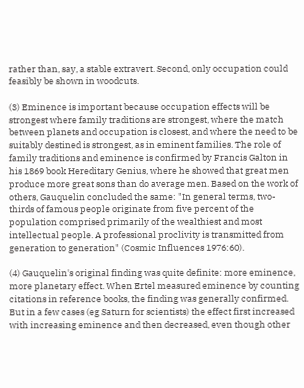rather than, say, a stable extravert. Second, only occupation could feasibly be shown in woodcuts.

(3) Eminence is important because occupation effects will be strongest where family traditions are strongest, where the match between planets and occupation is closest, and where the need to be suitably destined is strongest, as in eminent families. The role of family traditions and eminence is confirmed by Francis Galton in his 1869 book Hereditary Genius, where he showed that great men produce more great sons than do average men. Based on the work of others, Gauquelin concluded the same: "In general terms, two-thirds of famous people originate from five percent of the population comprised primarily of the wealthiest and most intellectual people. A professional proclivity is transmitted from generation to generation" (Cosmic Influences 1976:60).

(4) Gauquelin's original finding was quite definite: more eminence, more planetary effect. When Ertel measured eminence by counting citations in reference books, the finding was generally confirmed. But in a few cases (eg Saturn for scientists) the effect first increased with increasing eminence and then decreased, even though other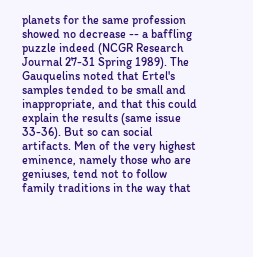planets for the same profession showed no decrease -- a baffling puzzle indeed (NCGR Research Journal 27-31 Spring 1989). The Gauquelins noted that Ertel's samples tended to be small and inappropriate, and that this could explain the results (same issue 33-36). But so can social artifacts. Men of the very highest eminence, namely those who are geniuses, tend not to follow family traditions in the way that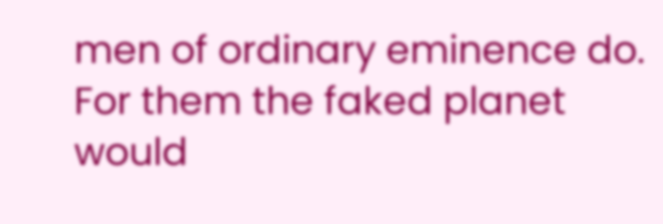men of ordinary eminence do. For them the faked planet would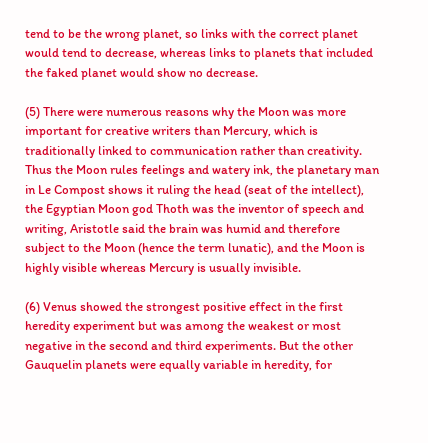tend to be the wrong planet, so links with the correct planet would tend to decrease, whereas links to planets that included the faked planet would show no decrease.

(5) There were numerous reasons why the Moon was more important for creative writers than Mercury, which is traditionally linked to communication rather than creativity. Thus the Moon rules feelings and watery ink, the planetary man in Le Compost shows it ruling the head (seat of the intellect), the Egyptian Moon god Thoth was the inventor of speech and writing, Aristotle said the brain was humid and therefore subject to the Moon (hence the term lunatic), and the Moon is highly visible whereas Mercury is usually invisible.

(6) Venus showed the strongest positive effect in the first heredity experiment but was among the weakest or most negative in the second and third experiments. But the other Gauquelin planets were equally variable in heredity, for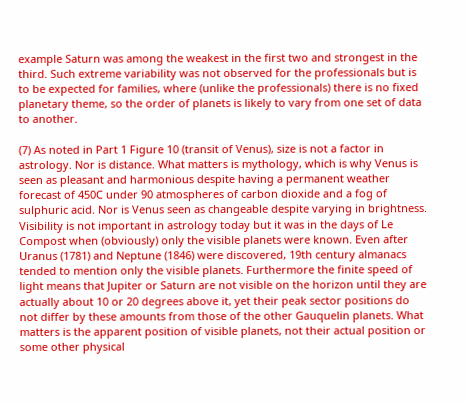example Saturn was among the weakest in the first two and strongest in the third. Such extreme variability was not observed for the professionals but is to be expected for families, where (unlike the professionals) there is no fixed planetary theme, so the order of planets is likely to vary from one set of data to another.

(7) As noted in Part 1 Figure 10 (transit of Venus), size is not a factor in astrology. Nor is distance. What matters is mythology, which is why Venus is seen as pleasant and harmonious despite having a permanent weather forecast of 450C under 90 atmospheres of carbon dioxide and a fog of sulphuric acid. Nor is Venus seen as changeable despite varying in brightness. Visibility is not important in astrology today but it was in the days of Le Compost when (obviously) only the visible planets were known. Even after Uranus (1781) and Neptune (1846) were discovered, 19th century almanacs tended to mention only the visible planets. Furthermore the finite speed of light means that Jupiter or Saturn are not visible on the horizon until they are actually about 10 or 20 degrees above it, yet their peak sector positions do not differ by these amounts from those of the other Gauquelin planets. What matters is the apparent position of visible planets, not their actual position or some other physical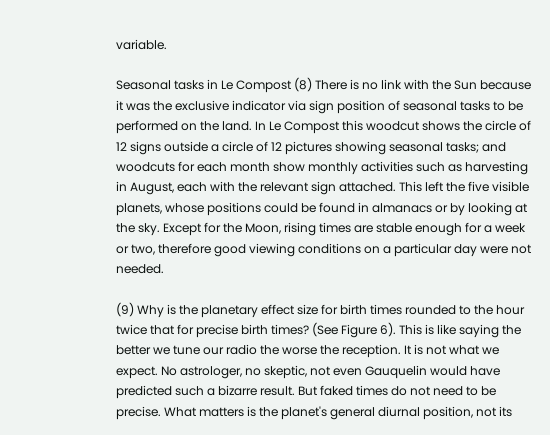variable.

Seasonal tasks in Le Compost (8) There is no link with the Sun because it was the exclusive indicator via sign position of seasonal tasks to be performed on the land. In Le Compost this woodcut shows the circle of 12 signs outside a circle of 12 pictures showing seasonal tasks; and woodcuts for each month show monthly activities such as harvesting in August, each with the relevant sign attached. This left the five visible planets, whose positions could be found in almanacs or by looking at the sky. Except for the Moon, rising times are stable enough for a week or two, therefore good viewing conditions on a particular day were not needed.

(9) Why is the planetary effect size for birth times rounded to the hour twice that for precise birth times? (See Figure 6). This is like saying the better we tune our radio the worse the reception. It is not what we expect. No astrologer, no skeptic, not even Gauquelin would have predicted such a bizarre result. But faked times do not need to be precise. What matters is the planet's general diurnal position, not its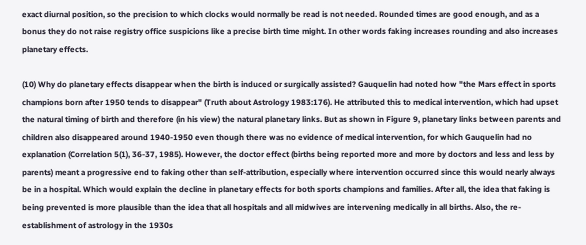exact diurnal position, so the precision to which clocks would normally be read is not needed. Rounded times are good enough, and as a bonus they do not raise registry office suspicions like a precise birth time might. In other words faking increases rounding and also increases planetary effects.

(10) Why do planetary effects disappear when the birth is induced or surgically assisted? Gauquelin had noted how "the Mars effect in sports champions born after 1950 tends to disappear" (Truth about Astrology 1983:176). He attributed this to medical intervention, which had upset the natural timing of birth and therefore (in his view) the natural planetary links. But as shown in Figure 9, planetary links between parents and children also disappeared around 1940-1950 even though there was no evidence of medical intervention, for which Gauquelin had no explanation (Correlation 5(1), 36-37, 1985). However, the doctor effect (births being reported more and more by doctors and less and less by parents) meant a progressive end to faking other than self-attribution, especially where intervention occurred since this would nearly always be in a hospital. Which would explain the decline in planetary effects for both sports champions and families. After all, the idea that faking is being prevented is more plausible than the idea that all hospitals and all midwives are intervening medically in all births. Also, the re-establishment of astrology in the 1930s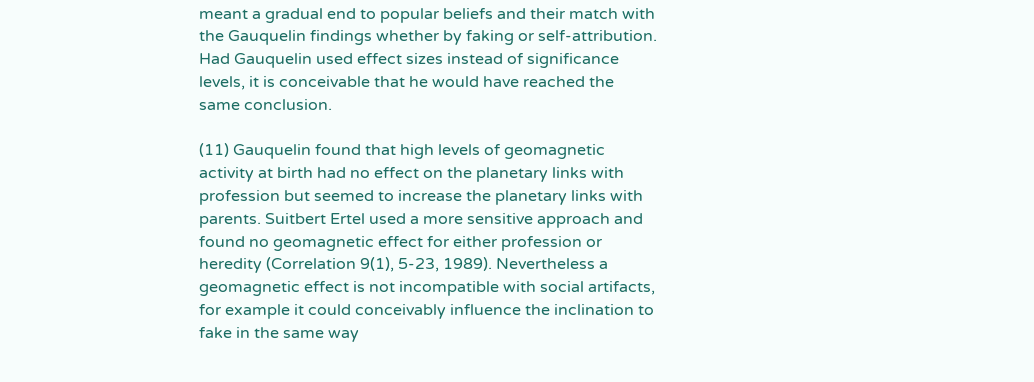meant a gradual end to popular beliefs and their match with the Gauquelin findings whether by faking or self-attribution. Had Gauquelin used effect sizes instead of significance levels, it is conceivable that he would have reached the same conclusion.

(11) Gauquelin found that high levels of geomagnetic activity at birth had no effect on the planetary links with profession but seemed to increase the planetary links with parents. Suitbert Ertel used a more sensitive approach and found no geomagnetic effect for either profession or heredity (Correlation 9(1), 5-23, 1989). Nevertheless a geomagnetic effect is not incompatible with social artifacts, for example it could conceivably influence the inclination to fake in the same way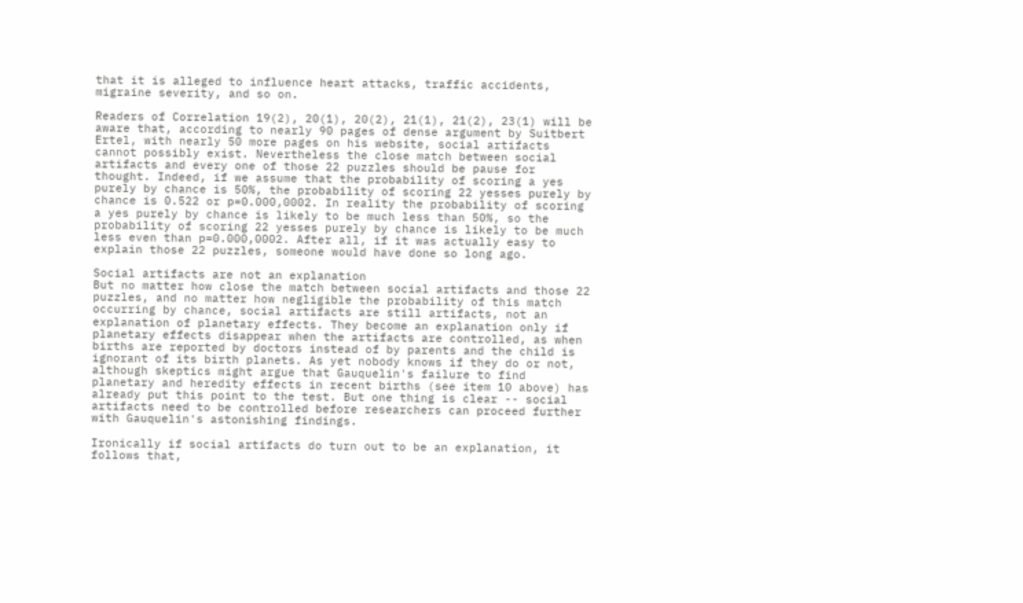that it is alleged to influence heart attacks, traffic accidents, migraine severity, and so on.

Readers of Correlation 19(2), 20(1), 20(2), 21(1), 21(2), 23(1) will be aware that, according to nearly 90 pages of dense argument by Suitbert Ertel, with nearly 50 more pages on his website, social artifacts cannot possibly exist. Nevertheless the close match between social artifacts and every one of those 22 puzzles should be pause for thought. Indeed, if we assume that the probability of scoring a yes purely by chance is 50%, the probability of scoring 22 yesses purely by chance is 0.522 or p=0.000,0002. In reality the probability of scoring a yes purely by chance is likely to be much less than 50%, so the probability of scoring 22 yesses purely by chance is likely to be much less even than p=0.000,0002. After all, if it was actually easy to explain those 22 puzzles, someone would have done so long ago.

Social artifacts are not an explanation
But no matter how close the match between social artifacts and those 22 puzzles, and no matter how negligible the probability of this match occurring by chance, social artifacts are still artifacts, not an explanation of planetary effects. They become an explanation only if planetary effects disappear when the artifacts are controlled, as when births are reported by doctors instead of by parents and the child is ignorant of its birth planets. As yet nobody knows if they do or not, although skeptics might argue that Gauquelin's failure to find planetary and heredity effects in recent births (see item 10 above) has already put this point to the test. But one thing is clear -- social artifacts need to be controlled before researchers can proceed further with Gauquelin's astonishing findings.

Ironically if social artifacts do turn out to be an explanation, it follows that,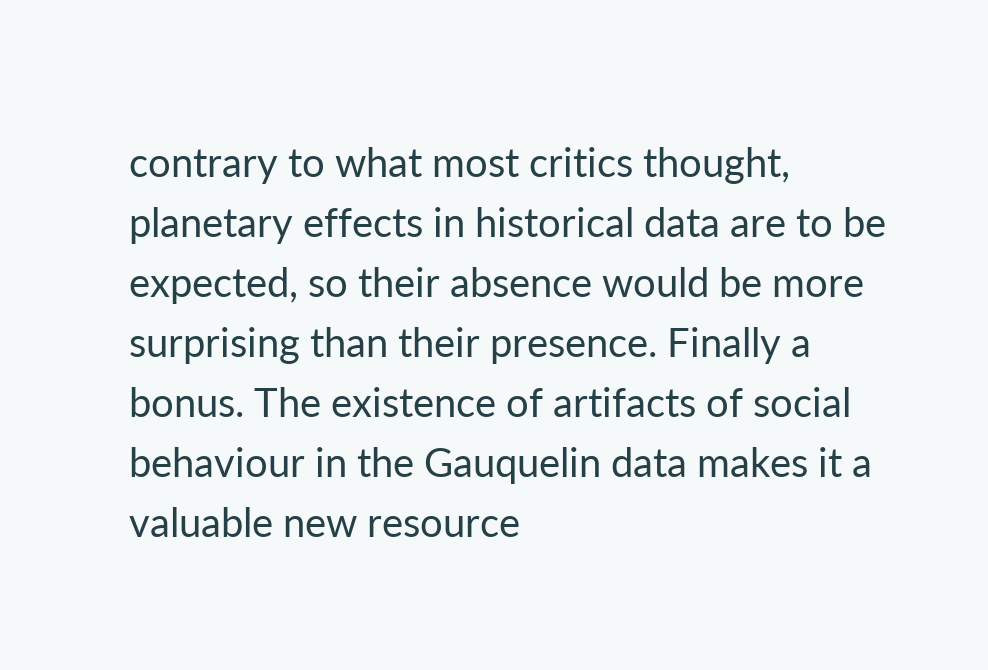contrary to what most critics thought, planetary effects in historical data are to be expected, so their absence would be more surprising than their presence. Finally a bonus. The existence of artifacts of social behaviour in the Gauquelin data makes it a valuable new resource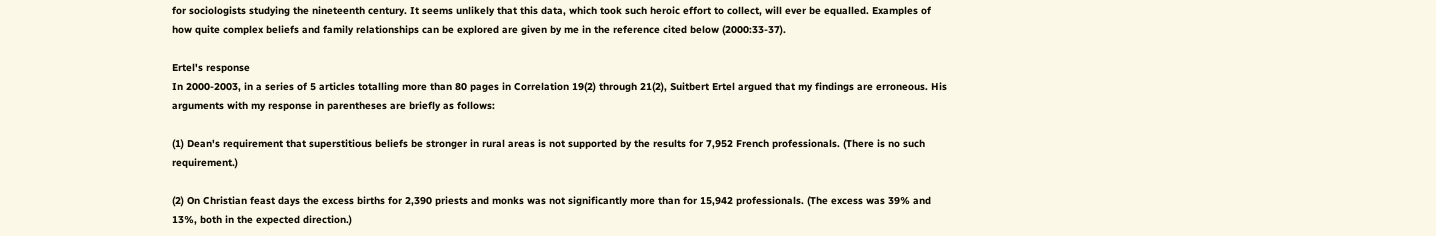for sociologists studying the nineteenth century. It seems unlikely that this data, which took such heroic effort to collect, will ever be equalled. Examples of how quite complex beliefs and family relationships can be explored are given by me in the reference cited below (2000:33-37).

Ertel's response
In 2000-2003, in a series of 5 articles totalling more than 80 pages in Correlation 19(2) through 21(2), Suitbert Ertel argued that my findings are erroneous. His arguments with my response in parentheses are briefly as follows:

(1) Dean's requirement that superstitious beliefs be stronger in rural areas is not supported by the results for 7,952 French professionals. (There is no such requirement.)

(2) On Christian feast days the excess births for 2,390 priests and monks was not significantly more than for 15,942 professionals. (The excess was 39% and 13%, both in the expected direction.)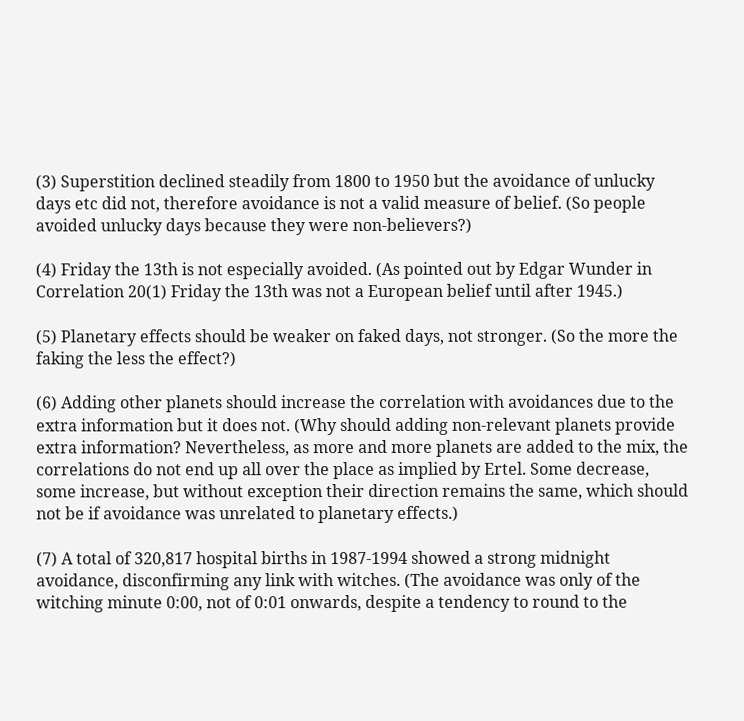(3) Superstition declined steadily from 1800 to 1950 but the avoidance of unlucky days etc did not, therefore avoidance is not a valid measure of belief. (So people avoided unlucky days because they were non-believers?)

(4) Friday the 13th is not especially avoided. (As pointed out by Edgar Wunder in Correlation 20(1) Friday the 13th was not a European belief until after 1945.)

(5) Planetary effects should be weaker on faked days, not stronger. (So the more the faking the less the effect?)

(6) Adding other planets should increase the correlation with avoidances due to the extra information but it does not. (Why should adding non-relevant planets provide extra information? Nevertheless, as more and more planets are added to the mix, the correlations do not end up all over the place as implied by Ertel. Some decrease, some increase, but without exception their direction remains the same, which should not be if avoidance was unrelated to planetary effects.)

(7) A total of 320,817 hospital births in 1987-1994 showed a strong midnight avoidance, disconfirming any link with witches. (The avoidance was only of the witching minute 0:00, not of 0:01 onwards, despite a tendency to round to the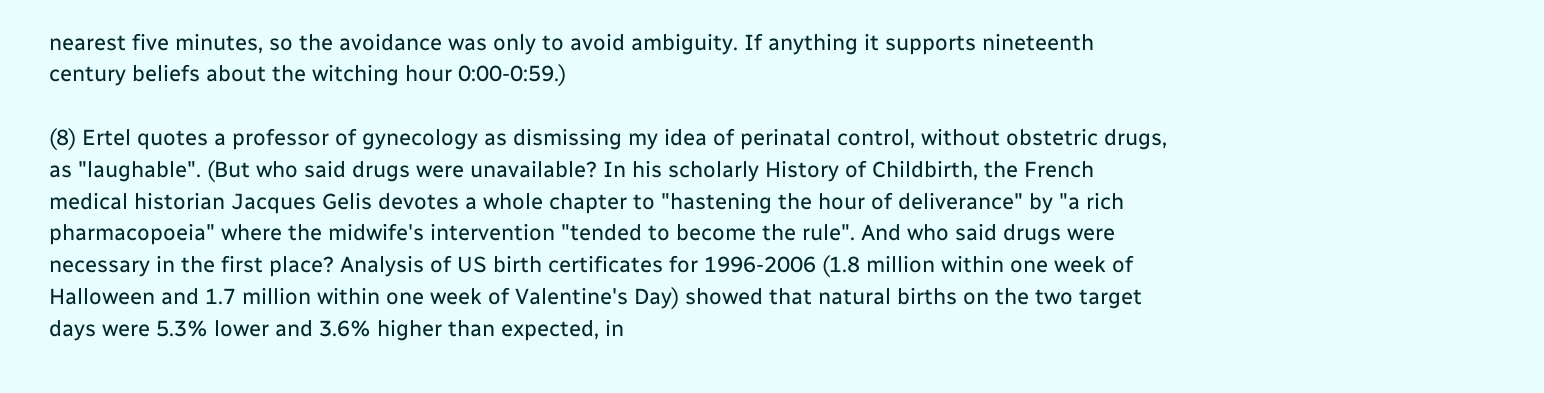nearest five minutes, so the avoidance was only to avoid ambiguity. If anything it supports nineteenth century beliefs about the witching hour 0:00-0:59.)

(8) Ertel quotes a professor of gynecology as dismissing my idea of perinatal control, without obstetric drugs, as "laughable". (But who said drugs were unavailable? In his scholarly History of Childbirth, the French medical historian Jacques Gelis devotes a whole chapter to "hastening the hour of deliverance" by "a rich pharmacopoeia" where the midwife's intervention "tended to become the rule". And who said drugs were necessary in the first place? Analysis of US birth certificates for 1996-2006 (1.8 million within one week of Halloween and 1.7 million within one week of Valentine's Day) showed that natural births on the two target days were 5.3% lower and 3.6% higher than expected, in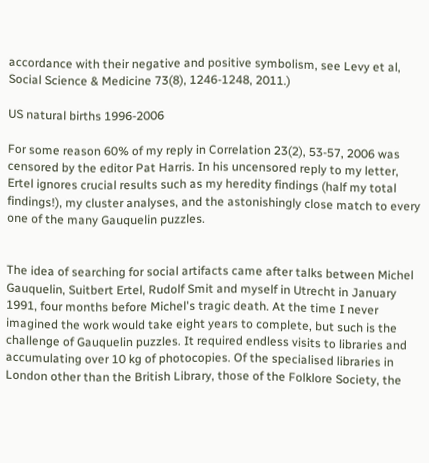accordance with their negative and positive symbolism, see Levy et al, Social Science & Medicine 73(8), 1246-1248, 2011.)

US natural births 1996-2006

For some reason 60% of my reply in Correlation 23(2), 53-57, 2006 was censored by the editor Pat Harris. In his uncensored reply to my letter, Ertel ignores crucial results such as my heredity findings (half my total findings!), my cluster analyses, and the astonishingly close match to every one of the many Gauquelin puzzles.


The idea of searching for social artifacts came after talks between Michel Gauquelin, Suitbert Ertel, Rudolf Smit and myself in Utrecht in January 1991, four months before Michel's tragic death. At the time I never imagined the work would take eight years to complete, but such is the challenge of Gauquelin puzzles. It required endless visits to libraries and accumulating over 10 kg of photocopies. Of the specialised libraries in London other than the British Library, those of the Folklore Society, the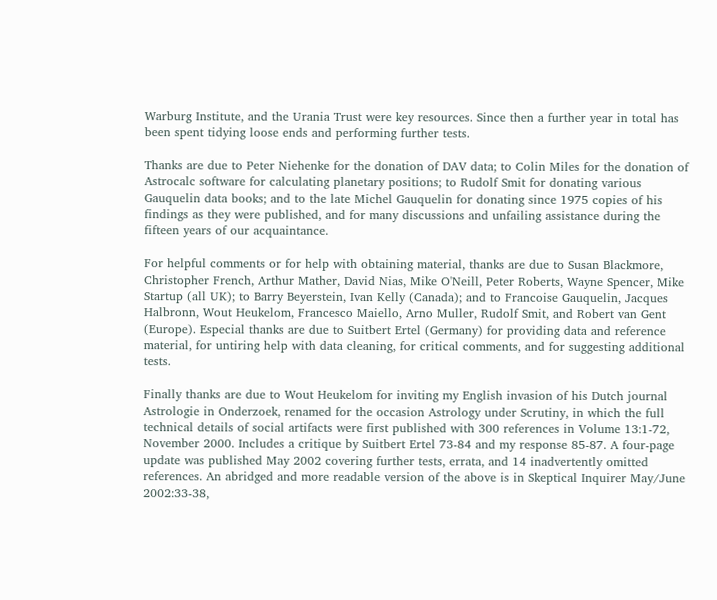Warburg Institute, and the Urania Trust were key resources. Since then a further year in total has been spent tidying loose ends and performing further tests.

Thanks are due to Peter Niehenke for the donation of DAV data; to Colin Miles for the donation of Astrocalc software for calculating planetary positions; to Rudolf Smit for donating various Gauquelin data books; and to the late Michel Gauquelin for donating since 1975 copies of his findings as they were published, and for many discussions and unfailing assistance during the fifteen years of our acquaintance.

For helpful comments or for help with obtaining material, thanks are due to Susan Blackmore, Christopher French, Arthur Mather, David Nias, Mike O'Neill, Peter Roberts, Wayne Spencer, Mike Startup (all UK); to Barry Beyerstein, Ivan Kelly (Canada); and to Francoise Gauquelin, Jacques Halbronn, Wout Heukelom, Francesco Maiello, Arno Muller, Rudolf Smit, and Robert van Gent (Europe). Especial thanks are due to Suitbert Ertel (Germany) for providing data and reference material, for untiring help with data cleaning, for critical comments, and for suggesting additional tests.

Finally thanks are due to Wout Heukelom for inviting my English invasion of his Dutch journal Astrologie in Onderzoek, renamed for the occasion Astrology under Scrutiny, in which the full technical details of social artifacts were first published with 300 references in Volume 13:1-72, November 2000. Includes a critique by Suitbert Ertel 73-84 and my response 85-87. A four-page update was published May 2002 covering further tests, errata, and 14 inadvertently omitted references. An abridged and more readable version of the above is in Skeptical Inquirer May/June 2002:33-38,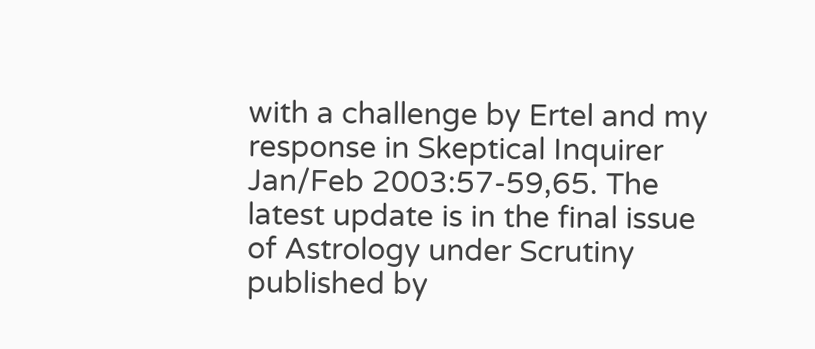with a challenge by Ertel and my response in Skeptical Inquirer Jan/Feb 2003:57-59,65. The latest update is in the final issue of Astrology under Scrutiny published by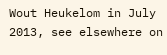Wout Heukelom in July 2013, see elsewhere on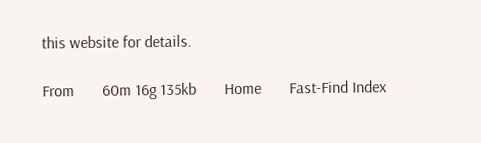this website for details.

From       60m 16g 135kb       Home       Fast-Find Index